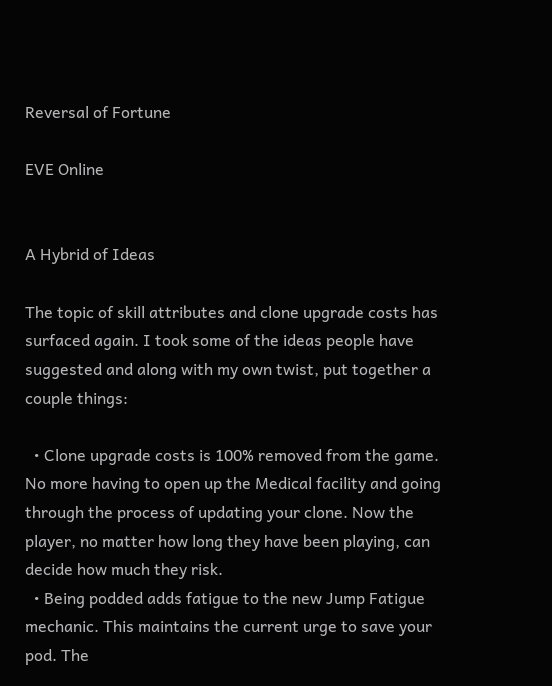Reversal of Fortune

EVE Online


A Hybrid of Ideas

The topic of skill attributes and clone upgrade costs has surfaced again. I took some of the ideas people have suggested and along with my own twist, put together a couple things:

  • Clone upgrade costs is 100% removed from the game. No more having to open up the Medical facility and going through the process of updating your clone. Now the player, no matter how long they have been playing, can decide how much they risk.
  • Being podded adds fatigue to the new Jump Fatigue mechanic. This maintains the current urge to save your pod. The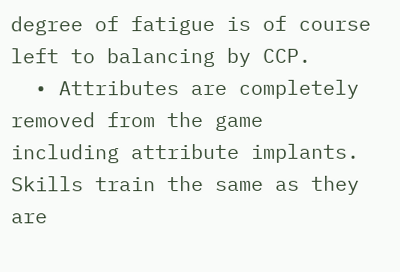degree of fatigue is of course left to balancing by CCP.
  • Attributes are completely removed from the game including attribute implants. Skills train the same as they are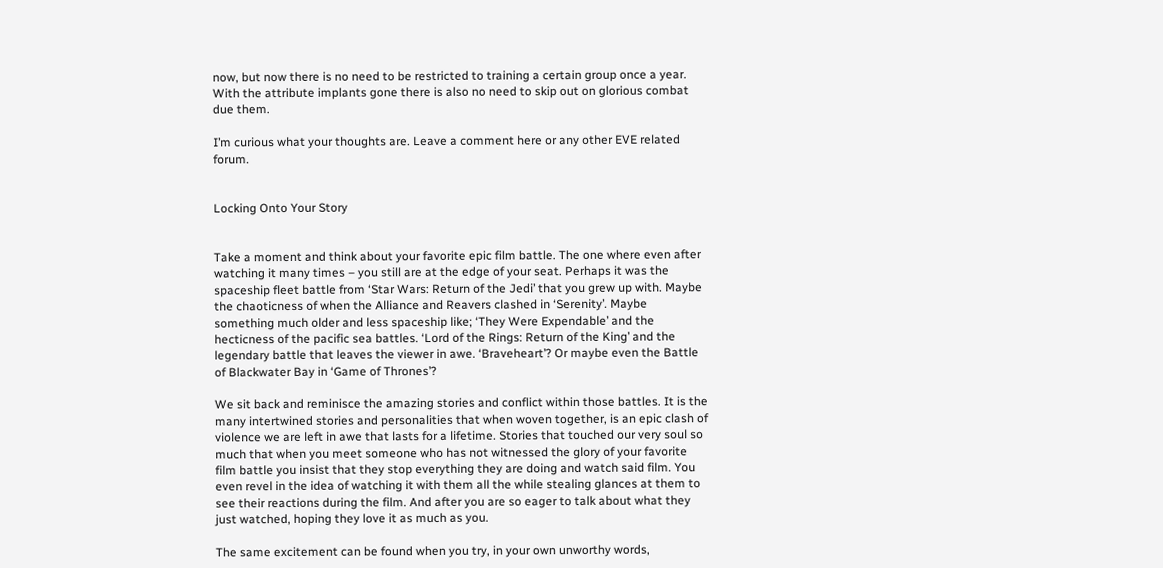now, but now there is no need to be restricted to training a certain group once a year. With the attribute implants gone there is also no need to skip out on glorious combat due them.

I’m curious what your thoughts are. Leave a comment here or any other EVE related forum.


Locking Onto Your Story


Take a moment and think about your favorite epic film battle. The one where even after watching it many times – you still are at the edge of your seat. Perhaps it was the spaceship fleet battle from ‘Star Wars: Return of the Jedi’ that you grew up with. Maybe the chaoticness of when the Alliance and Reavers clashed in ‘Serenity’. Maybe something much older and less spaceship like; ‘They Were Expendable’ and the hecticness of the pacific sea battles. ‘Lord of the Rings: Return of the King’ and the legendary battle that leaves the viewer in awe. ‘Braveheart’? Or maybe even the Battle of Blackwater Bay in ‘Game of Thrones’?

We sit back and reminisce the amazing stories and conflict within those battles. It is the many intertwined stories and personalities that when woven together, is an epic clash of violence we are left in awe that lasts for a lifetime. Stories that touched our very soul so much that when you meet someone who has not witnessed the glory of your favorite film battle you insist that they stop everything they are doing and watch said film. You even revel in the idea of watching it with them all the while stealing glances at them to see their reactions during the film. And after you are so eager to talk about what they just watched, hoping they love it as much as you.

The same excitement can be found when you try, in your own unworthy words,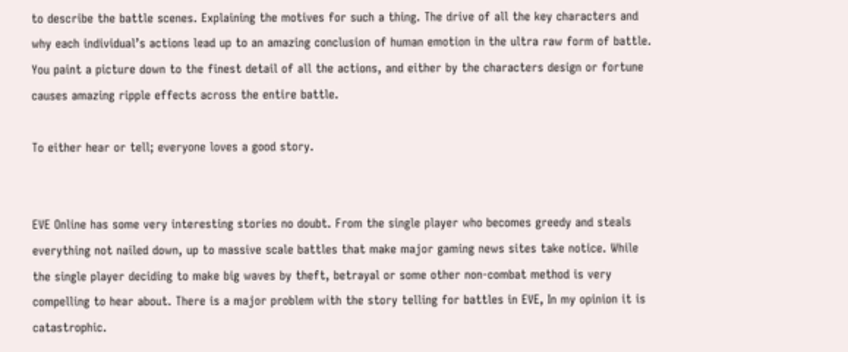to describe the battle scenes. Explaining the motives for such a thing. The drive of all the key characters and why each individual’s actions lead up to an amazing conclusion of human emotion in the ultra raw form of battle. You paint a picture down to the finest detail of all the actions, and either by the characters design or fortune causes amazing ripple effects across the entire battle.

To either hear or tell; everyone loves a good story.


EVE Online has some very interesting stories no doubt. From the single player who becomes greedy and steals everything not nailed down, up to massive scale battles that make major gaming news sites take notice. While the single player deciding to make big waves by theft, betrayal or some other non-combat method is very compelling to hear about. There is a major problem with the story telling for battles in EVE, In my opinion it is catastrophic.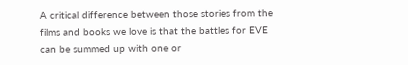A critical difference between those stories from the films and books we love is that the battles for EVE  can be summed up with one or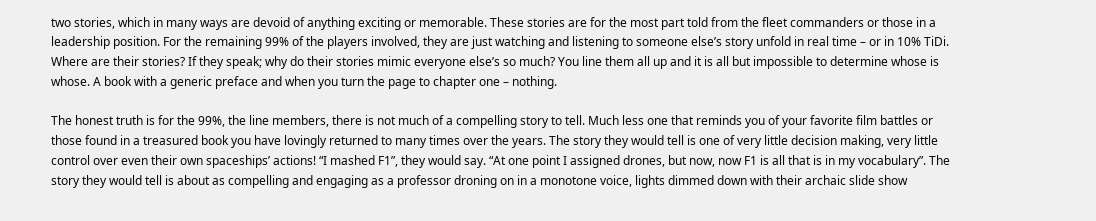two stories, which in many ways are devoid of anything exciting or memorable. These stories are for the most part told from the fleet commanders or those in a leadership position. For the remaining 99% of the players involved, they are just watching and listening to someone else’s story unfold in real time – or in 10% TiDi. Where are their stories? If they speak; why do their stories mimic everyone else’s so much? You line them all up and it is all but impossible to determine whose is whose. A book with a generic preface and when you turn the page to chapter one – nothing.

The honest truth is for the 99%, the line members, there is not much of a compelling story to tell. Much less one that reminds you of your favorite film battles or those found in a treasured book you have lovingly returned to many times over the years. The story they would tell is one of very little decision making, very little control over even their own spaceships’ actions! “I mashed F1”, they would say. “At one point I assigned drones, but now, now F1 is all that is in my vocabulary”. The story they would tell is about as compelling and engaging as a professor droning on in a monotone voice, lights dimmed down with their archaic slide show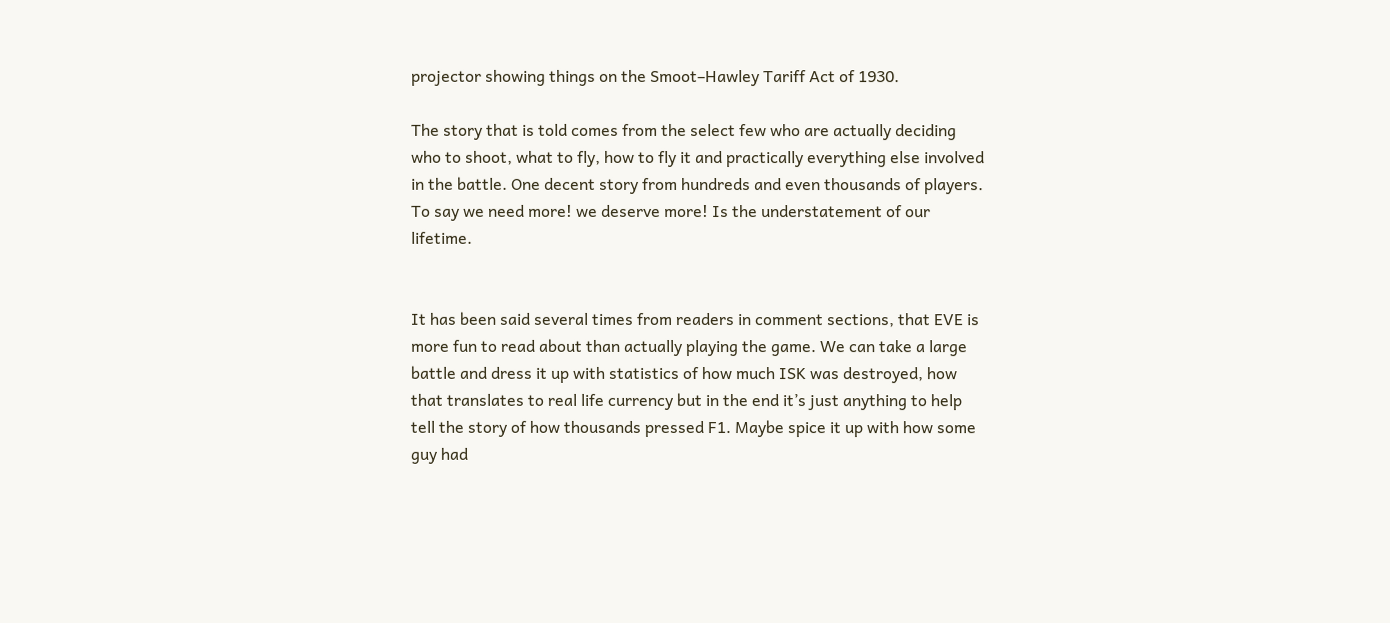projector showing things on the Smoot–Hawley Tariff Act of 1930.

The story that is told comes from the select few who are actually deciding who to shoot, what to fly, how to fly it and practically everything else involved in the battle. One decent story from hundreds and even thousands of players. To say we need more! we deserve more! Is the understatement of our lifetime.


It has been said several times from readers in comment sections, that EVE is more fun to read about than actually playing the game. We can take a large battle and dress it up with statistics of how much ISK was destroyed, how that translates to real life currency but in the end it’s just anything to help tell the story of how thousands pressed F1. Maybe spice it up with how some guy had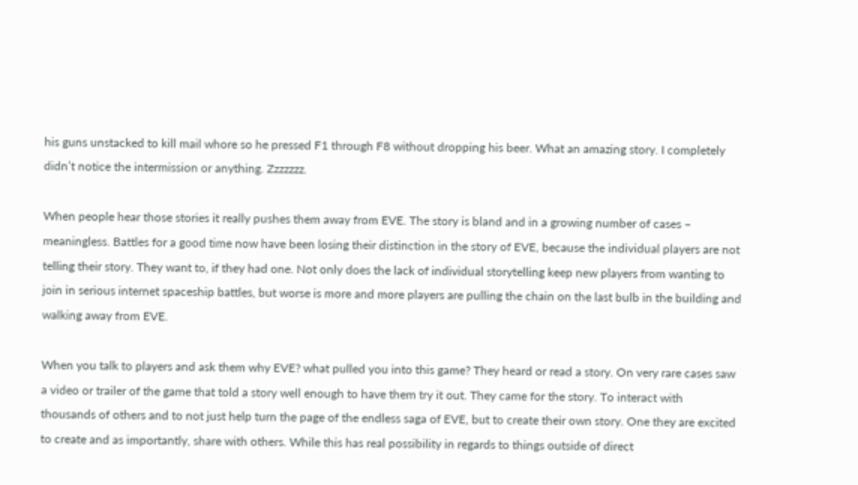his guns unstacked to kill mail whore so he pressed F1 through F8 without dropping his beer. What an amazing story. I completely didn’t notice the intermission or anything. Zzzzzzz.

When people hear those stories it really pushes them away from EVE. The story is bland and in a growing number of cases – meaningless. Battles for a good time now have been losing their distinction in the story of EVE, because the individual players are not telling their story. They want to, if they had one. Not only does the lack of individual storytelling keep new players from wanting to join in serious internet spaceship battles, but worse is more and more players are pulling the chain on the last bulb in the building and walking away from EVE.

When you talk to players and ask them why EVE? what pulled you into this game? They heard or read a story. On very rare cases saw a video or trailer of the game that told a story well enough to have them try it out. They came for the story. To interact with thousands of others and to not just help turn the page of the endless saga of EVE, but to create their own story. One they are excited to create and as importantly, share with others. While this has real possibility in regards to things outside of direct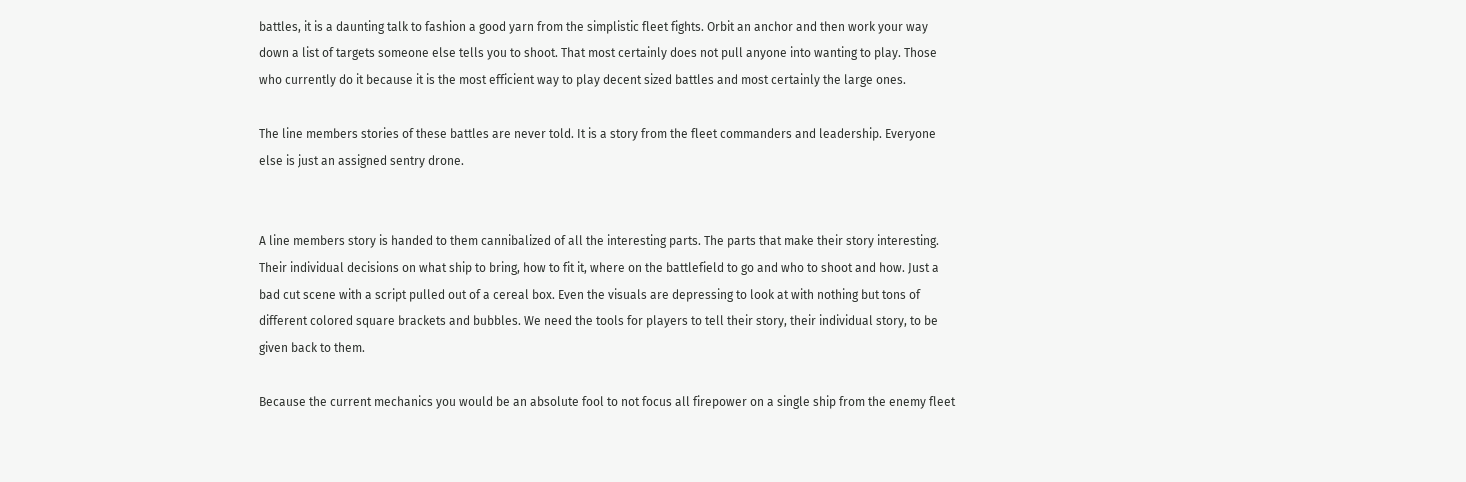battles, it is a daunting talk to fashion a good yarn from the simplistic fleet fights. Orbit an anchor and then work your way down a list of targets someone else tells you to shoot. That most certainly does not pull anyone into wanting to play. Those who currently do it because it is the most efficient way to play decent sized battles and most certainly the large ones.

The line members stories of these battles are never told. It is a story from the fleet commanders and leadership. Everyone else is just an assigned sentry drone.


A line members story is handed to them cannibalized of all the interesting parts. The parts that make their story interesting. Their individual decisions on what ship to bring, how to fit it, where on the battlefield to go and who to shoot and how. Just a bad cut scene with a script pulled out of a cereal box. Even the visuals are depressing to look at with nothing but tons of different colored square brackets and bubbles. We need the tools for players to tell their story, their individual story, to be given back to them.

Because the current mechanics you would be an absolute fool to not focus all firepower on a single ship from the enemy fleet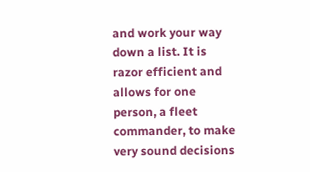and work your way down a list. It is razor efficient and allows for one person, a fleet commander, to make very sound decisions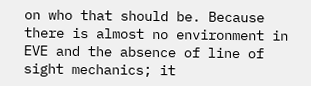on who that should be. Because there is almost no environment in EVE and the absence of line of sight mechanics; it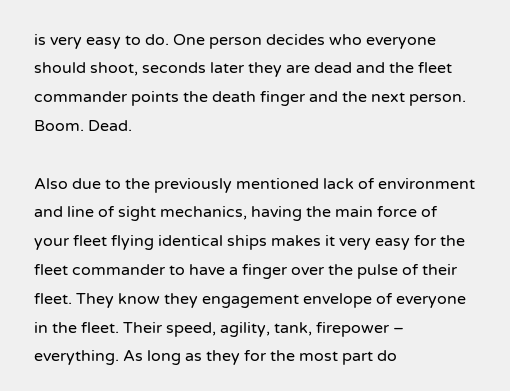is very easy to do. One person decides who everyone should shoot, seconds later they are dead and the fleet commander points the death finger and the next person. Boom. Dead.

Also due to the previously mentioned lack of environment and line of sight mechanics, having the main force of your fleet flying identical ships makes it very easy for the fleet commander to have a finger over the pulse of their fleet. They know they engagement envelope of everyone in the fleet. Their speed, agility, tank, firepower – everything. As long as they for the most part do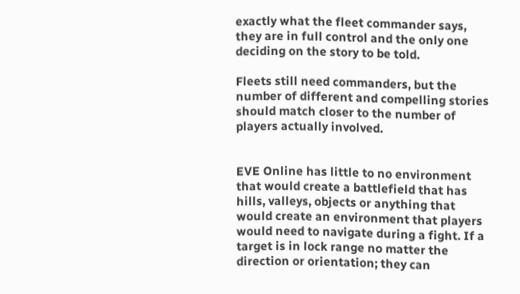exactly what the fleet commander says, they are in full control and the only one deciding on the story to be told.

Fleets still need commanders, but the number of different and compelling stories should match closer to the number of players actually involved.


EVE Online has little to no environment that would create a battlefield that has hills, valleys, objects or anything that would create an environment that players would need to navigate during a fight. If a target is in lock range no matter the direction or orientation; they can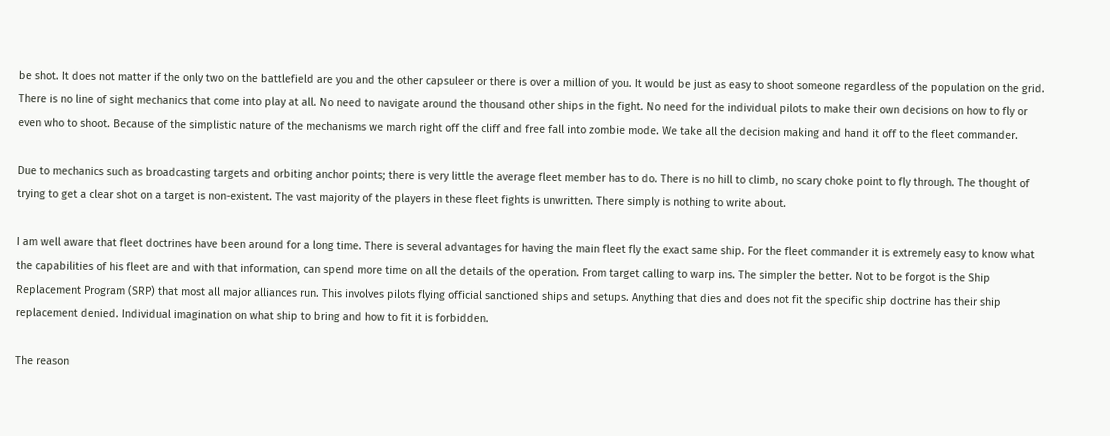be shot. It does not matter if the only two on the battlefield are you and the other capsuleer or there is over a million of you. It would be just as easy to shoot someone regardless of the population on the grid. There is no line of sight mechanics that come into play at all. No need to navigate around the thousand other ships in the fight. No need for the individual pilots to make their own decisions on how to fly or even who to shoot. Because of the simplistic nature of the mechanisms we march right off the cliff and free fall into zombie mode. We take all the decision making and hand it off to the fleet commander.

Due to mechanics such as broadcasting targets and orbiting anchor points; there is very little the average fleet member has to do. There is no hill to climb, no scary choke point to fly through. The thought of trying to get a clear shot on a target is non-existent. The vast majority of the players in these fleet fights is unwritten. There simply is nothing to write about.

I am well aware that fleet doctrines have been around for a long time. There is several advantages for having the main fleet fly the exact same ship. For the fleet commander it is extremely easy to know what the capabilities of his fleet are and with that information, can spend more time on all the details of the operation. From target calling to warp ins. The simpler the better. Not to be forgot is the Ship Replacement Program (SRP) that most all major alliances run. This involves pilots flying official sanctioned ships and setups. Anything that dies and does not fit the specific ship doctrine has their ship replacement denied. Individual imagination on what ship to bring and how to fit it is forbidden.

The reason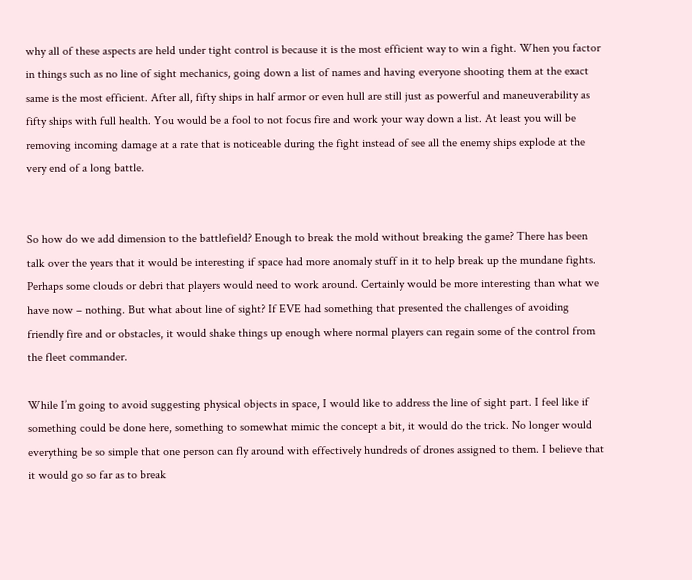why all of these aspects are held under tight control is because it is the most efficient way to win a fight. When you factor in things such as no line of sight mechanics, going down a list of names and having everyone shooting them at the exact same is the most efficient. After all, fifty ships in half armor or even hull are still just as powerful and maneuverability as fifty ships with full health. You would be a fool to not focus fire and work your way down a list. At least you will be removing incoming damage at a rate that is noticeable during the fight instead of see all the enemy ships explode at the very end of a long battle.


So how do we add dimension to the battlefield? Enough to break the mold without breaking the game? There has been talk over the years that it would be interesting if space had more anomaly stuff in it to help break up the mundane fights. Perhaps some clouds or debri that players would need to work around. Certainly would be more interesting than what we have now – nothing. But what about line of sight? If EVE had something that presented the challenges of avoiding friendly fire and or obstacles, it would shake things up enough where normal players can regain some of the control from the fleet commander.

While I’m going to avoid suggesting physical objects in space, I would like to address the line of sight part. I feel like if something could be done here, something to somewhat mimic the concept a bit, it would do the trick. No longer would everything be so simple that one person can fly around with effectively hundreds of drones assigned to them. I believe that it would go so far as to break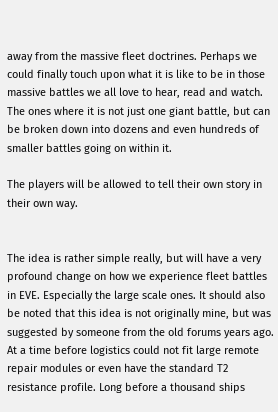away from the massive fleet doctrines. Perhaps we could finally touch upon what it is like to be in those massive battles we all love to hear, read and watch. The ones where it is not just one giant battle, but can be broken down into dozens and even hundreds of smaller battles going on within it.

The players will be allowed to tell their own story in their own way.


The idea is rather simple really, but will have a very profound change on how we experience fleet battles in EVE. Especially the large scale ones. It should also be noted that this idea is not originally mine, but was suggested by someone from the old forums years ago. At a time before logistics could not fit large remote repair modules or even have the standard T2 resistance profile. Long before a thousand ships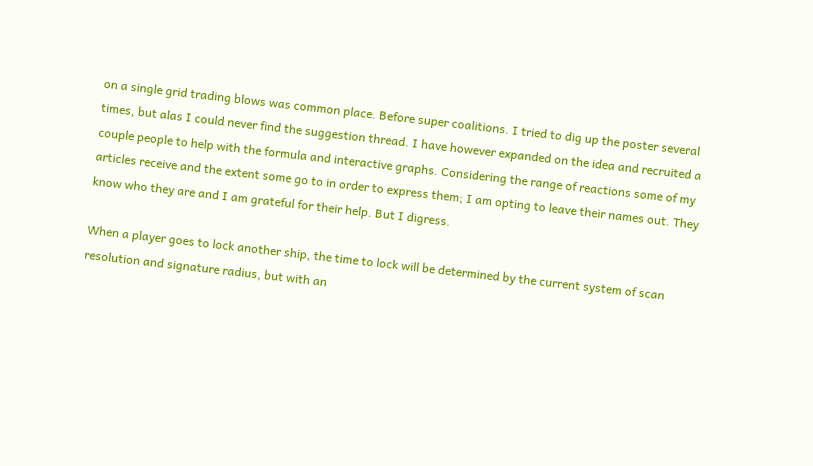on a single grid trading blows was common place. Before super coalitions. I tried to dig up the poster several times, but alas I could never find the suggestion thread. I have however expanded on the idea and recruited a couple people to help with the formula and interactive graphs. Considering the range of reactions some of my articles receive and the extent some go to in order to express them; I am opting to leave their names out. They know who they are and I am grateful for their help. But I digress.

When a player goes to lock another ship, the time to lock will be determined by the current system of scan resolution and signature radius, but with an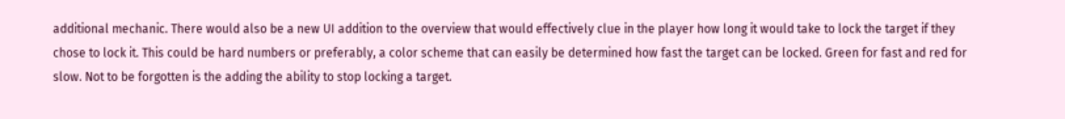additional mechanic. There would also be a new UI addition to the overview that would effectively clue in the player how long it would take to lock the target if they chose to lock it. This could be hard numbers or preferably, a color scheme that can easily be determined how fast the target can be locked. Green for fast and red for slow. Not to be forgotten is the adding the ability to stop locking a target.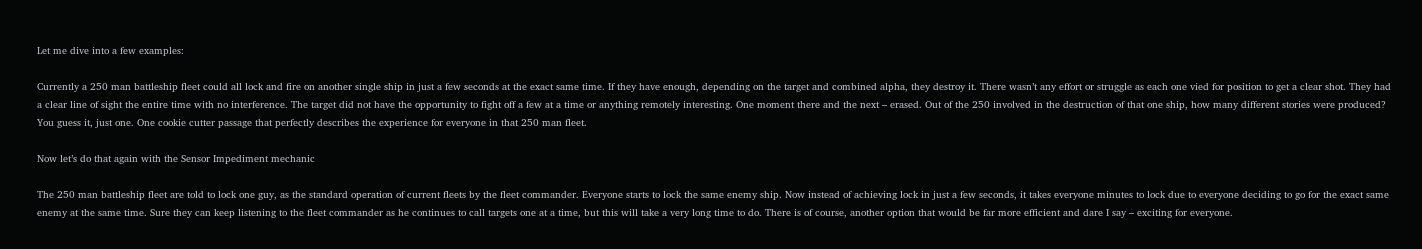Let me dive into a few examples:

Currently a 250 man battleship fleet could all lock and fire on another single ship in just a few seconds at the exact same time. If they have enough, depending on the target and combined alpha, they destroy it. There wasn’t any effort or struggle as each one vied for position to get a clear shot. They had a clear line of sight the entire time with no interference. The target did not have the opportunity to fight off a few at a time or anything remotely interesting. One moment there and the next – erased. Out of the 250 involved in the destruction of that one ship, how many different stories were produced? You guess it, just one. One cookie cutter passage that perfectly describes the experience for everyone in that 250 man fleet.

Now let’s do that again with the Sensor Impediment mechanic

The 250 man battleship fleet are told to lock one guy, as the standard operation of current fleets by the fleet commander. Everyone starts to lock the same enemy ship. Now instead of achieving lock in just a few seconds, it takes everyone minutes to lock due to everyone deciding to go for the exact same enemy at the same time. Sure they can keep listening to the fleet commander as he continues to call targets one at a time, but this will take a very long time to do. There is of course, another option that would be far more efficient and dare I say – exciting for everyone.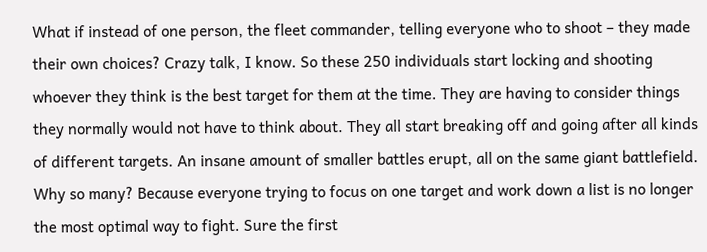What if instead of one person, the fleet commander, telling everyone who to shoot – they made their own choices? Crazy talk, I know. So these 250 individuals start locking and shooting whoever they think is the best target for them at the time. They are having to consider things they normally would not have to think about. They all start breaking off and going after all kinds of different targets. An insane amount of smaller battles erupt, all on the same giant battlefield. Why so many? Because everyone trying to focus on one target and work down a list is no longer the most optimal way to fight. Sure the first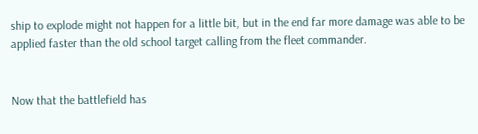ship to explode might not happen for a little bit, but in the end far more damage was able to be applied faster than the old school target calling from the fleet commander.


Now that the battlefield has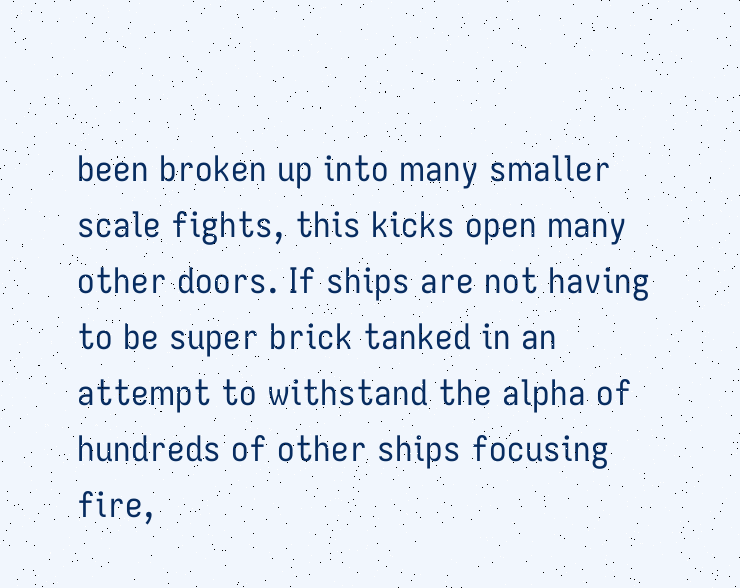been broken up into many smaller scale fights, this kicks open many other doors. If ships are not having to be super brick tanked in an attempt to withstand the alpha of hundreds of other ships focusing fire,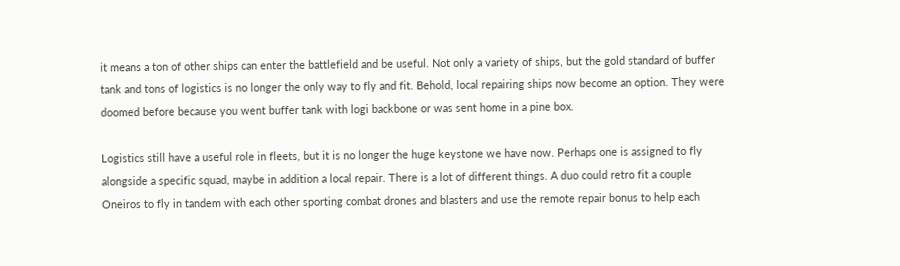it means a ton of other ships can enter the battlefield and be useful. Not only a variety of ships, but the gold standard of buffer tank and tons of logistics is no longer the only way to fly and fit. Behold, local repairing ships now become an option. They were doomed before because you went buffer tank with logi backbone or was sent home in a pine box.

Logistics still have a useful role in fleets, but it is no longer the huge keystone we have now. Perhaps one is assigned to fly alongside a specific squad, maybe in addition a local repair. There is a lot of different things. A duo could retro fit a couple Oneiros to fly in tandem with each other sporting combat drones and blasters and use the remote repair bonus to help each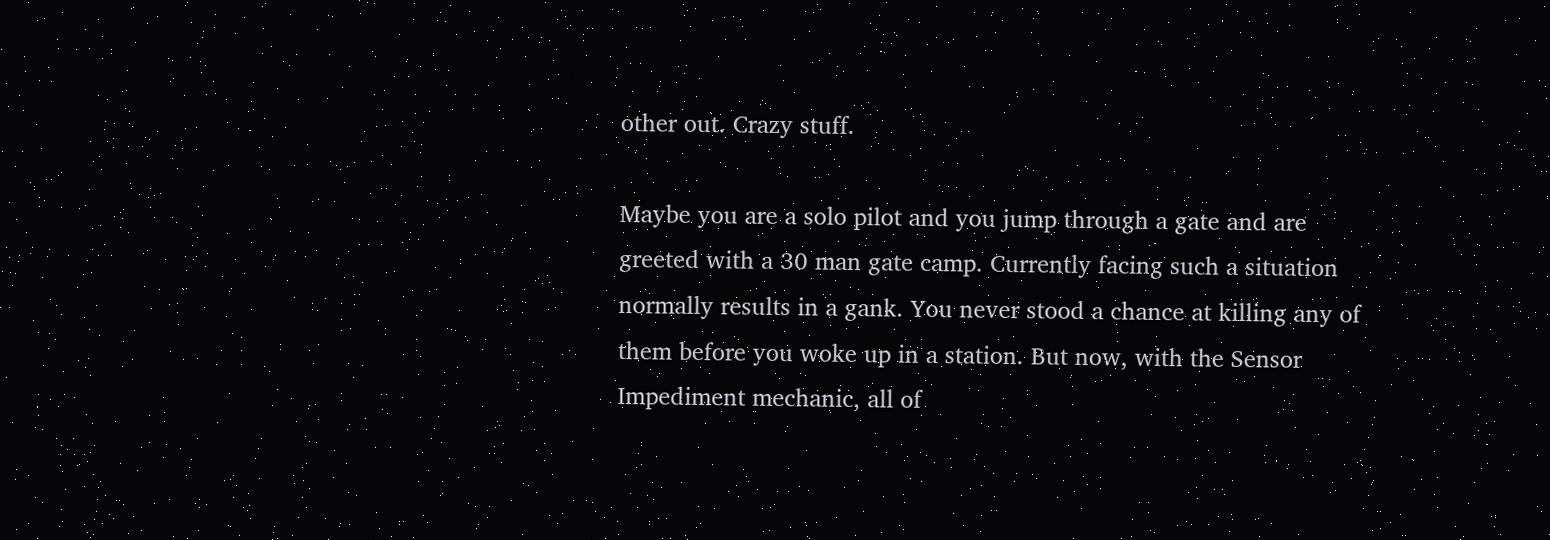other out. Crazy stuff.

Maybe you are a solo pilot and you jump through a gate and are greeted with a 30 man gate camp. Currently facing such a situation normally results in a gank. You never stood a chance at killing any of them before you woke up in a station. But now, with the Sensor Impediment mechanic, all of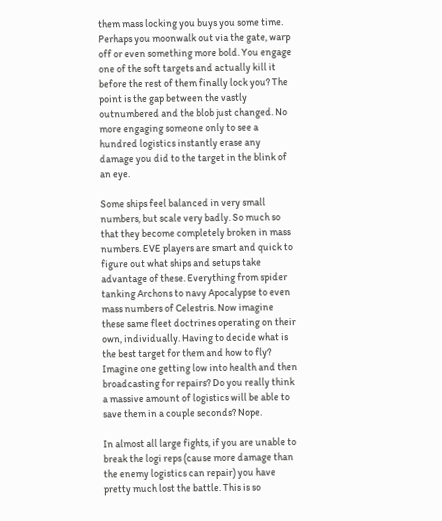them mass locking you buys you some time. Perhaps you moonwalk out via the gate, warp off or even something more bold. You engage one of the soft targets and actually kill it before the rest of them finally lock you? The point is the gap between the vastly outnumbered and the blob just changed. No more engaging someone only to see a hundred logistics instantly erase any damage you did to the target in the blink of an eye.

Some ships feel balanced in very small numbers, but scale very badly. So much so that they become completely broken in mass numbers. EVE players are smart and quick to figure out what ships and setups take advantage of these. Everything from spider tanking Archons to navy Apocalypse to even mass numbers of Celestris. Now imagine these same fleet doctrines operating on their own, individually. Having to decide what is the best target for them and how to fly? Imagine one getting low into health and then broadcasting for repairs? Do you really think a massive amount of logistics will be able to save them in a couple seconds? Nope.

In almost all large fights, if you are unable to break the logi reps (cause more damage than the enemy logistics can repair) you have pretty much lost the battle. This is so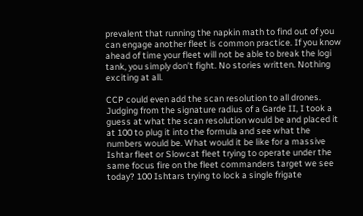prevalent that running the napkin math to find out of you can engage another fleet is common practice. If you know ahead of time your fleet will not be able to break the logi tank, you simply don’t fight. No stories written. Nothing exciting at all.

CCP could even add the scan resolution to all drones. Judging from the signature radius of a Garde II, I took a guess at what the scan resolution would be and placed it at 100 to plug it into the formula and see what the numbers would be. What would it be like for a massive Ishtar fleet or Slowcat fleet trying to operate under the same focus fire on the fleet commanders target we see today? 100 Ishtars trying to lock a single frigate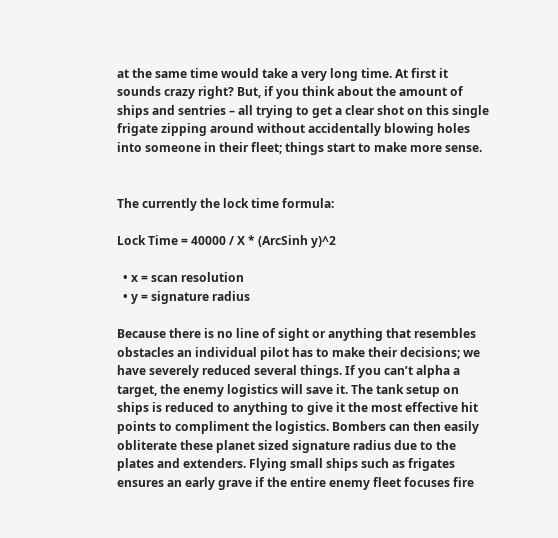at the same time would take a very long time. At first it sounds crazy right? But, if you think about the amount of ships and sentries – all trying to get a clear shot on this single frigate zipping around without accidentally blowing holes into someone in their fleet; things start to make more sense.


The currently the lock time formula:

Lock Time = 40000 / X * (ArcSinh y)^2

  • x = scan resolution
  • y = signature radius

Because there is no line of sight or anything that resembles obstacles an individual pilot has to make their decisions; we have severely reduced several things. If you can’t alpha a target, the enemy logistics will save it. The tank setup on ships is reduced to anything to give it the most effective hit points to compliment the logistics. Bombers can then easily obliterate these planet sized signature radius due to the plates and extenders. Flying small ships such as frigates ensures an early grave if the entire enemy fleet focuses fire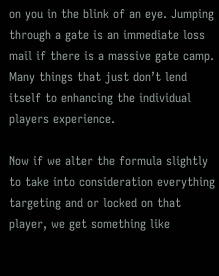on you in the blink of an eye. Jumping through a gate is an immediate loss mail if there is a massive gate camp. Many things that just don’t lend itself to enhancing the individual players experience.

Now if we alter the formula slightly to take into consideration everything targeting and or locked on that player, we get something like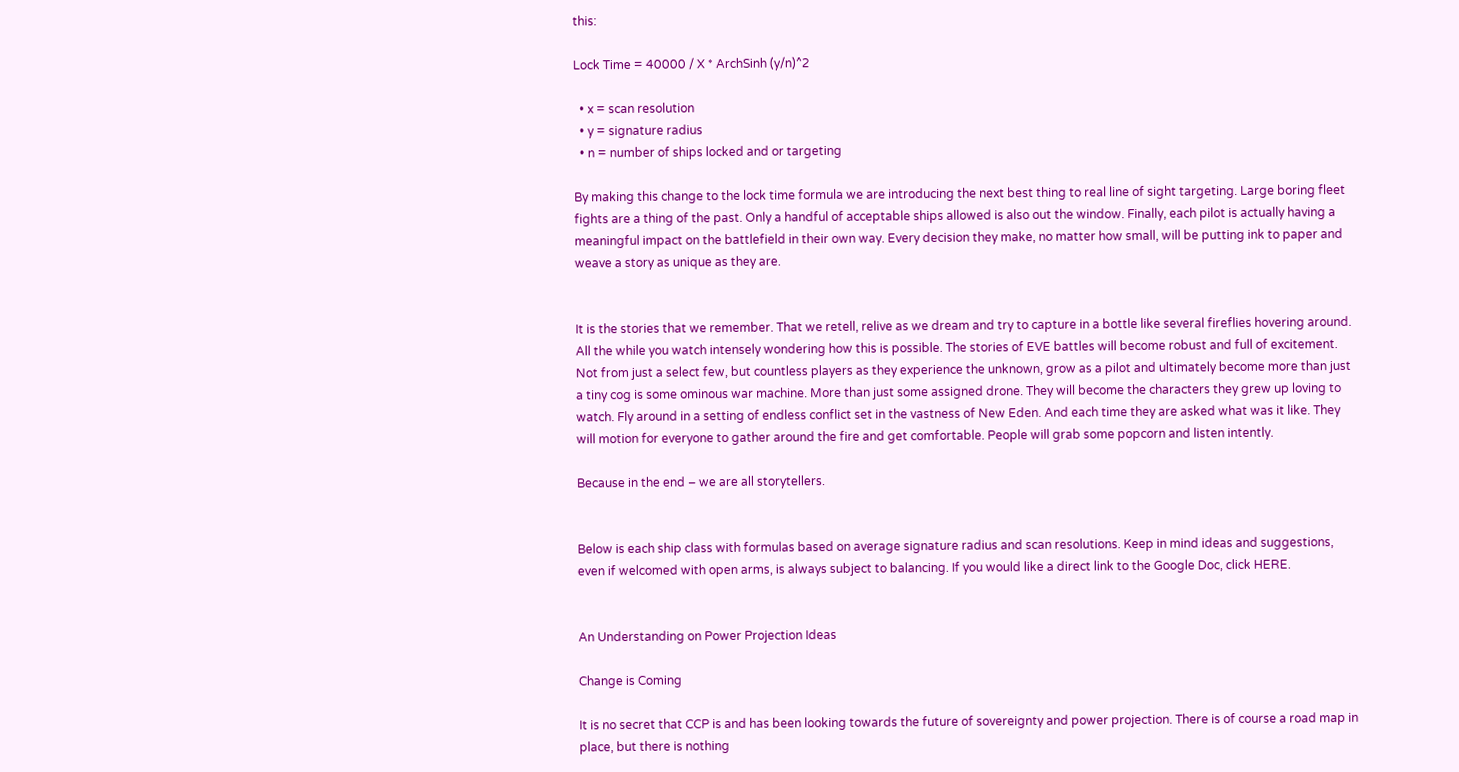this:

Lock Time = 40000 / X * ArchSinh (y/n)^2

  • x = scan resolution
  • y = signature radius
  • n = number of ships locked and or targeting

By making this change to the lock time formula we are introducing the next best thing to real line of sight targeting. Large boring fleet fights are a thing of the past. Only a handful of acceptable ships allowed is also out the window. Finally, each pilot is actually having a meaningful impact on the battlefield in their own way. Every decision they make, no matter how small, will be putting ink to paper and weave a story as unique as they are.


It is the stories that we remember. That we retell, relive as we dream and try to capture in a bottle like several fireflies hovering around. All the while you watch intensely wondering how this is possible. The stories of EVE battles will become robust and full of excitement. Not from just a select few, but countless players as they experience the unknown, grow as a pilot and ultimately become more than just a tiny cog is some ominous war machine. More than just some assigned drone. They will become the characters they grew up loving to watch. Fly around in a setting of endless conflict set in the vastness of New Eden. And each time they are asked what was it like. They will motion for everyone to gather around the fire and get comfortable. People will grab some popcorn and listen intently.

Because in the end – we are all storytellers.


Below is each ship class with formulas based on average signature radius and scan resolutions. Keep in mind ideas and suggestions, even if welcomed with open arms, is always subject to balancing. If you would like a direct link to the Google Doc, click HERE.


An Understanding on Power Projection Ideas

Change is Coming

It is no secret that CCP is and has been looking towards the future of sovereignty and power projection. There is of course a road map in place, but there is nothing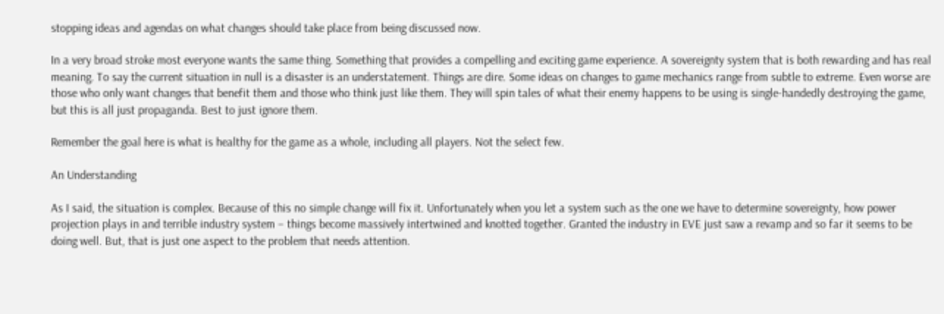stopping ideas and agendas on what changes should take place from being discussed now.

In a very broad stroke most everyone wants the same thing. Something that provides a compelling and exciting game experience. A sovereignty system that is both rewarding and has real meaning. To say the current situation in null is a disaster is an understatement. Things are dire. Some ideas on changes to game mechanics range from subtle to extreme. Even worse are those who only want changes that benefit them and those who think just like them. They will spin tales of what their enemy happens to be using is single-handedly destroying the game, but this is all just propaganda. Best to just ignore them.

Remember the goal here is what is healthy for the game as a whole, including all players. Not the select few.

An Understanding

As I said, the situation is complex. Because of this no simple change will fix it. Unfortunately when you let a system such as the one we have to determine sovereignty, how power projection plays in and terrible industry system – things become massively intertwined and knotted together. Granted the industry in EVE just saw a revamp and so far it seems to be doing well. But, that is just one aspect to the problem that needs attention.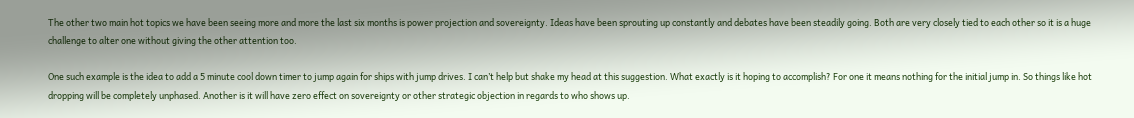The other two main hot topics we have been seeing more and more the last six months is power projection and sovereignty. Ideas have been sprouting up constantly and debates have been steadily going. Both are very closely tied to each other so it is a huge challenge to alter one without giving the other attention too.

One such example is the idea to add a 5 minute cool down timer to jump again for ships with jump drives. I can’t help but shake my head at this suggestion. What exactly is it hoping to accomplish? For one it means nothing for the initial jump in. So things like hot dropping will be completely unphased. Another is it will have zero effect on sovereignty or other strategic objection in regards to who shows up.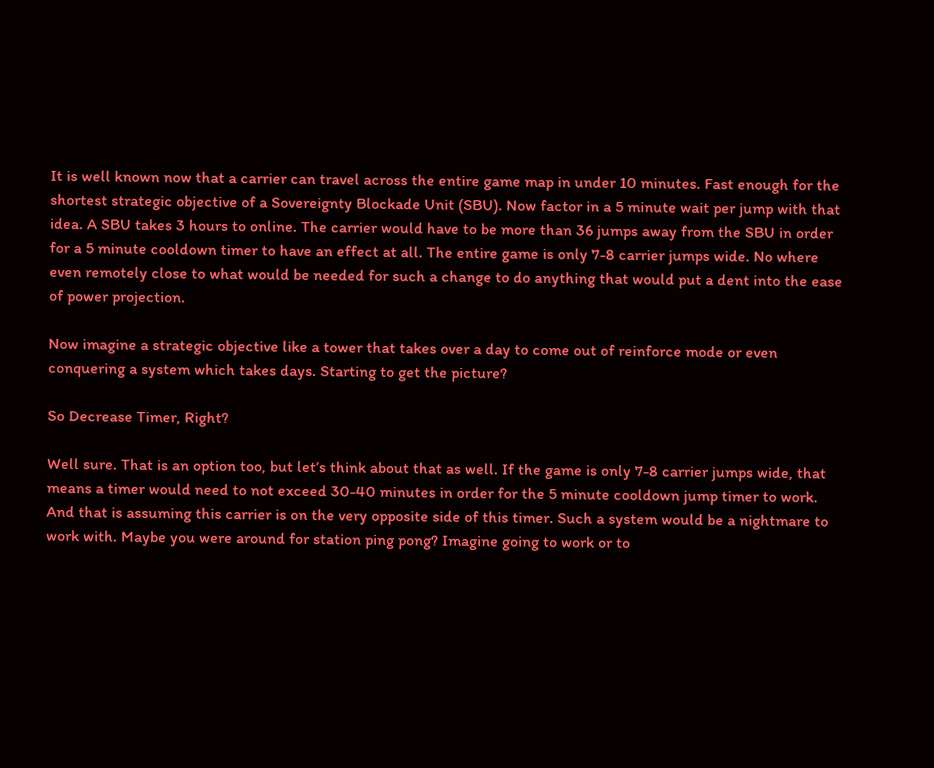It is well known now that a carrier can travel across the entire game map in under 10 minutes. Fast enough for the shortest strategic objective of a Sovereignty Blockade Unit (SBU). Now factor in a 5 minute wait per jump with that idea. A SBU takes 3 hours to online. The carrier would have to be more than 36 jumps away from the SBU in order for a 5 minute cooldown timer to have an effect at all. The entire game is only 7-8 carrier jumps wide. No where even remotely close to what would be needed for such a change to do anything that would put a dent into the ease of power projection.

Now imagine a strategic objective like a tower that takes over a day to come out of reinforce mode or even conquering a system which takes days. Starting to get the picture?

So Decrease Timer, Right?

Well sure. That is an option too, but let’s think about that as well. If the game is only 7-8 carrier jumps wide, that means a timer would need to not exceed 30-40 minutes in order for the 5 minute cooldown jump timer to work. And that is assuming this carrier is on the very opposite side of this timer. Such a system would be a nightmare to work with. Maybe you were around for station ping pong? Imagine going to work or to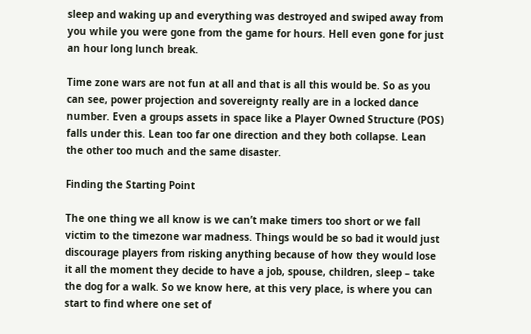sleep and waking up and everything was destroyed and swiped away from you while you were gone from the game for hours. Hell even gone for just an hour long lunch break.

Time zone wars are not fun at all and that is all this would be. So as you can see, power projection and sovereignty really are in a locked dance number. Even a groups assets in space like a Player Owned Structure (POS) falls under this. Lean too far one direction and they both collapse. Lean the other too much and the same disaster.

Finding the Starting Point

The one thing we all know is we can’t make timers too short or we fall victim to the timezone war madness. Things would be so bad it would just discourage players from risking anything because of how they would lose it all the moment they decide to have a job, spouse, children, sleep – take the dog for a walk. So we know here, at this very place, is where you can start to find where one set of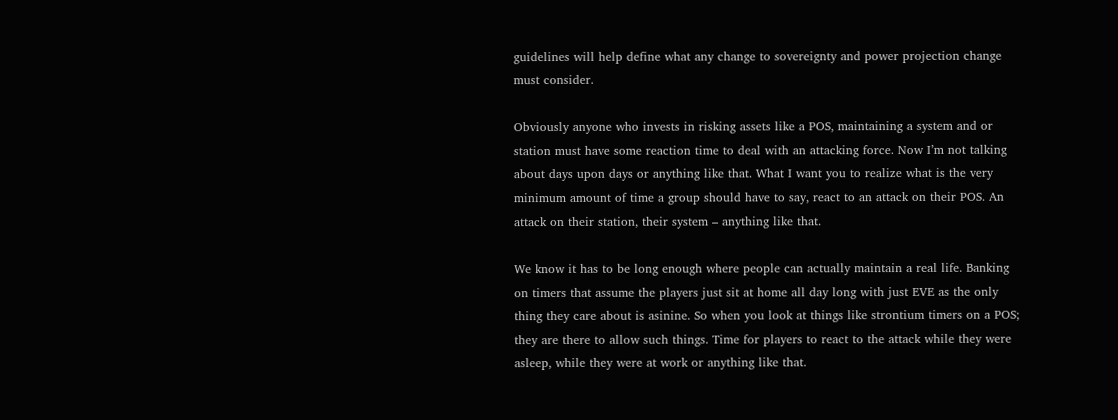guidelines will help define what any change to sovereignty and power projection change must consider.

Obviously anyone who invests in risking assets like a POS, maintaining a system and or station must have some reaction time to deal with an attacking force. Now I’m not talking about days upon days or anything like that. What I want you to realize what is the very minimum amount of time a group should have to say, react to an attack on their POS. An attack on their station, their system – anything like that.

We know it has to be long enough where people can actually maintain a real life. Banking on timers that assume the players just sit at home all day long with just EVE as the only thing they care about is asinine. So when you look at things like strontium timers on a POS; they are there to allow such things. Time for players to react to the attack while they were asleep, while they were at work or anything like that.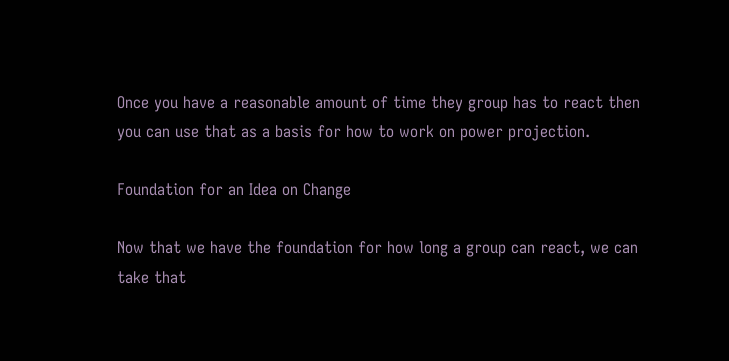Once you have a reasonable amount of time they group has to react then you can use that as a basis for how to work on power projection.

Foundation for an Idea on Change

Now that we have the foundation for how long a group can react, we can take that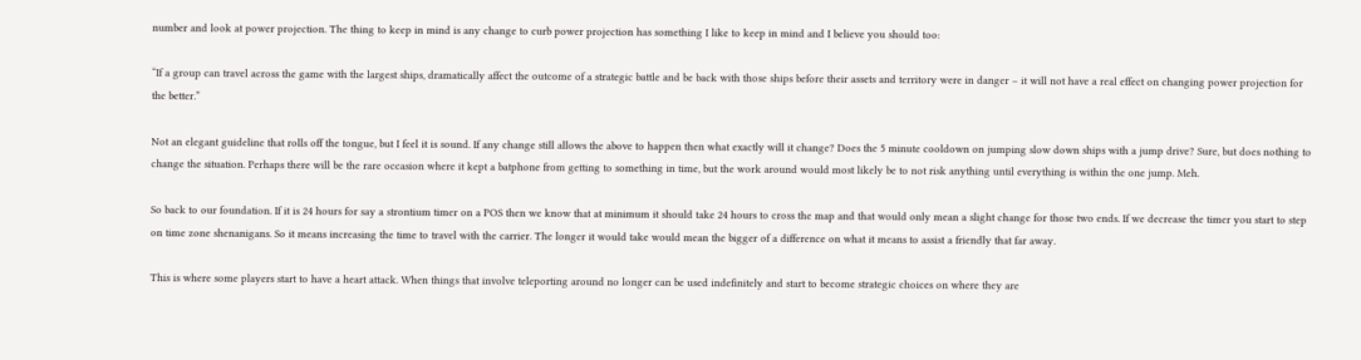number and look at power projection. The thing to keep in mind is any change to curb power projection has something I like to keep in mind and I believe you should too:

“If a group can travel across the game with the largest ships, dramatically affect the outcome of a strategic battle and be back with those ships before their assets and territory were in danger – it will not have a real effect on changing power projection for the better.”

Not an elegant guideline that rolls off the tongue, but I feel it is sound. If any change still allows the above to happen then what exactly will it change? Does the 5 minute cooldown on jumping slow down ships with a jump drive? Sure, but does nothing to change the situation. Perhaps there will be the rare occasion where it kept a batphone from getting to something in time, but the work around would most likely be to not risk anything until everything is within the one jump. Meh.

So back to our foundation. If it is 24 hours for say a strontium timer on a POS then we know that at minimum it should take 24 hours to cross the map and that would only mean a slight change for those two ends. If we decrease the timer you start to step on time zone shenanigans. So it means increasing the time to travel with the carrier. The longer it would take would mean the bigger of a difference on what it means to assist a friendly that far away.

This is where some players start to have a heart attack. When things that involve teleporting around no longer can be used indefinitely and start to become strategic choices on where they are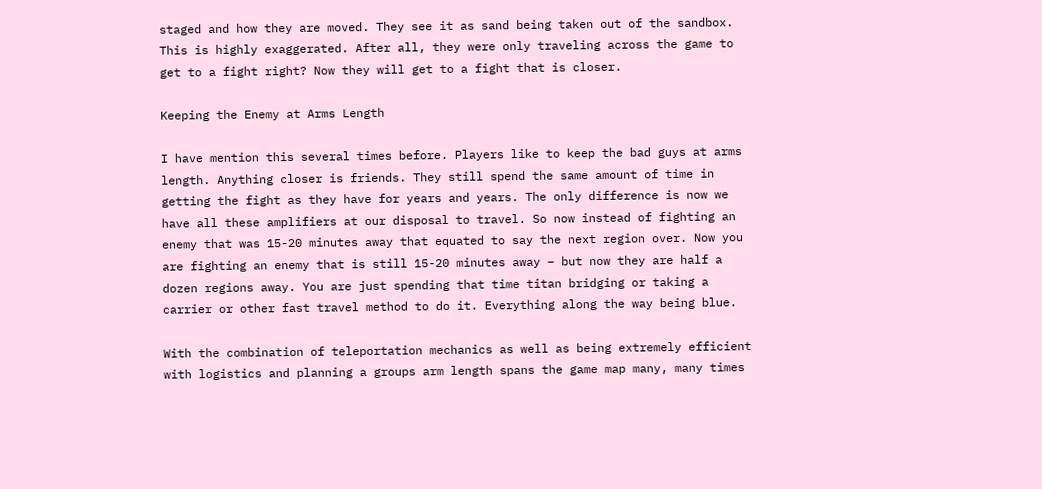staged and how they are moved. They see it as sand being taken out of the sandbox. This is highly exaggerated. After all, they were only traveling across the game to get to a fight right? Now they will get to a fight that is closer.

Keeping the Enemy at Arms Length

I have mention this several times before. Players like to keep the bad guys at arms length. Anything closer is friends. They still spend the same amount of time in getting the fight as they have for years and years. The only difference is now we have all these amplifiers at our disposal to travel. So now instead of fighting an enemy that was 15-20 minutes away that equated to say the next region over. Now you are fighting an enemy that is still 15-20 minutes away – but now they are half a dozen regions away. You are just spending that time titan bridging or taking a carrier or other fast travel method to do it. Everything along the way being blue.

With the combination of teleportation mechanics as well as being extremely efficient with logistics and planning a groups arm length spans the game map many, many times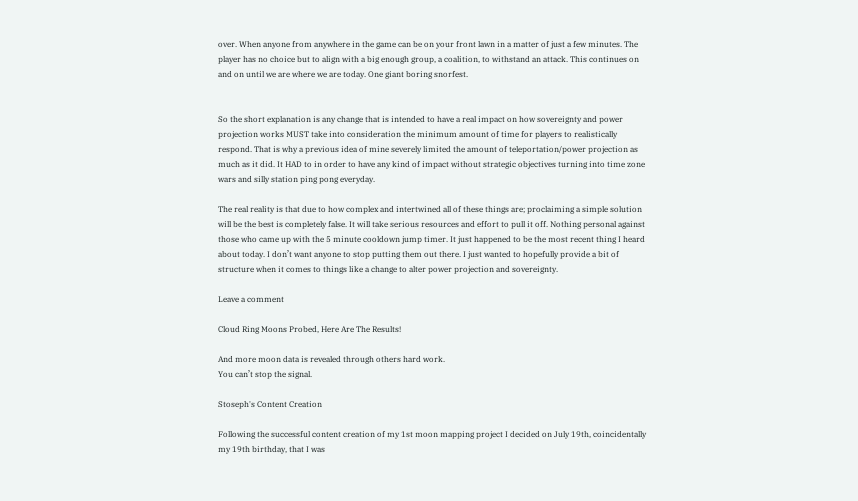over. When anyone from anywhere in the game can be on your front lawn in a matter of just a few minutes. The player has no choice but to align with a big enough group, a coalition, to withstand an attack. This continues on and on until we are where we are today. One giant boring snorfest.


So the short explanation is any change that is intended to have a real impact on how sovereignty and power projection works MUST take into consideration the minimum amount of time for players to realistically respond. That is why a previous idea of mine severely limited the amount of teleportation/power projection as much as it did. It HAD to in order to have any kind of impact without strategic objectives turning into time zone wars and silly station ping pong everyday.

The real reality is that due to how complex and intertwined all of these things are; proclaiming a simple solution will be the best is completely false. It will take serious resources and effort to pull it off. Nothing personal against those who came up with the 5 minute cooldown jump timer. It just happened to be the most recent thing I heard about today. I don’t want anyone to stop putting them out there. I just wanted to hopefully provide a bit of structure when it comes to things like a change to alter power projection and sovereignty.

Leave a comment

Cloud Ring Moons Probed, Here Are The Results!

And more moon data is revealed through others hard work.
You can’t stop the signal.

Stoseph's Content Creation

Following the successful content creation of my 1st moon mapping project I decided on July 19th, coincidentally my 19th birthday, that I was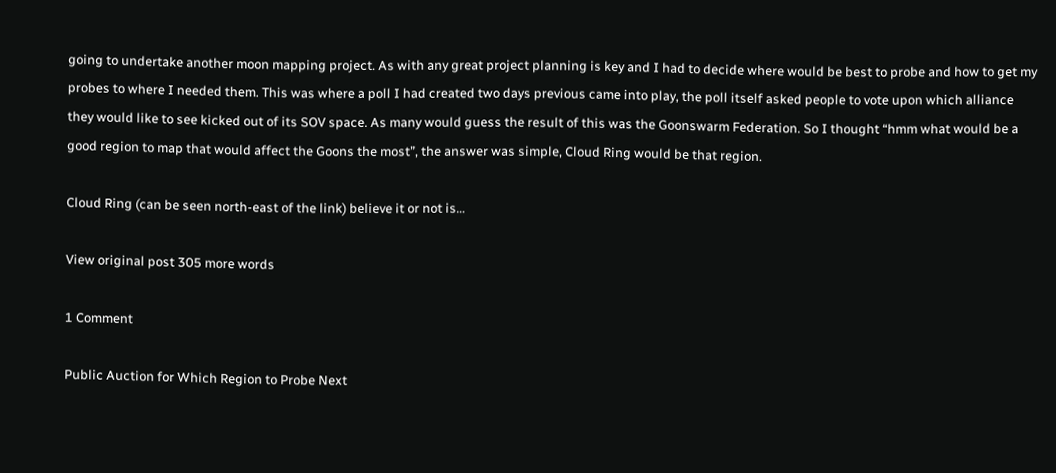going to undertake another moon mapping project. As with any great project planning is key and I had to decide where would be best to probe and how to get my probes to where I needed them. This was where a poll I had created two days previous came into play, the poll itself asked people to vote upon which alliance they would like to see kicked out of its SOV space. As many would guess the result of this was the Goonswarm Federation. So I thought “hmm what would be a good region to map that would affect the Goons the most”, the answer was simple, Cloud Ring would be that region.

Cloud Ring (can be seen north-east of the link) believe it or not is…

View original post 305 more words

1 Comment

Public Auction for Which Region to Probe Next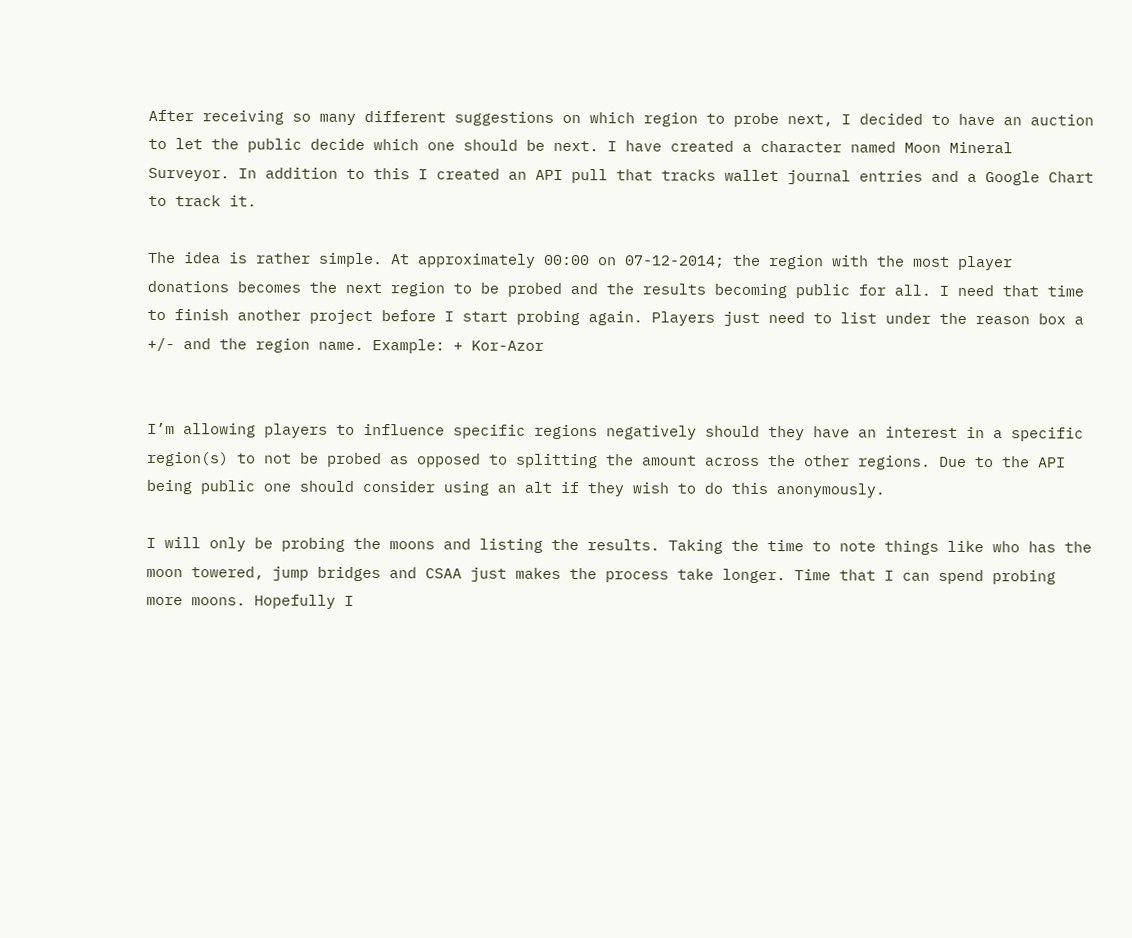After receiving so many different suggestions on which region to probe next, I decided to have an auction to let the public decide which one should be next. I have created a character named Moon Mineral Surveyor. In addition to this I created an API pull that tracks wallet journal entries and a Google Chart to track it.

The idea is rather simple. At approximately 00:00 on 07-12-2014; the region with the most player donations becomes the next region to be probed and the results becoming public for all. I need that time to finish another project before I start probing again. Players just need to list under the reason box a +/- and the region name. Example: + Kor-Azor


I’m allowing players to influence specific regions negatively should they have an interest in a specific region(s) to not be probed as opposed to splitting the amount across the other regions. Due to the API being public one should consider using an alt if they wish to do this anonymously.

I will only be probing the moons and listing the results. Taking the time to note things like who has the moon towered, jump bridges and CSAA just makes the process take longer. Time that I can spend probing more moons. Hopefully I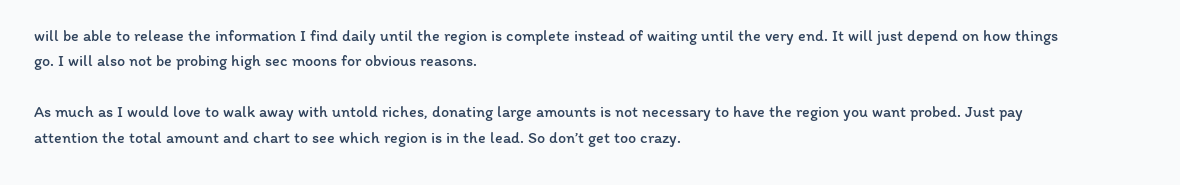will be able to release the information I find daily until the region is complete instead of waiting until the very end. It will just depend on how things go. I will also not be probing high sec moons for obvious reasons.

As much as I would love to walk away with untold riches, donating large amounts is not necessary to have the region you want probed. Just pay attention the total amount and chart to see which region is in the lead. So don’t get too crazy.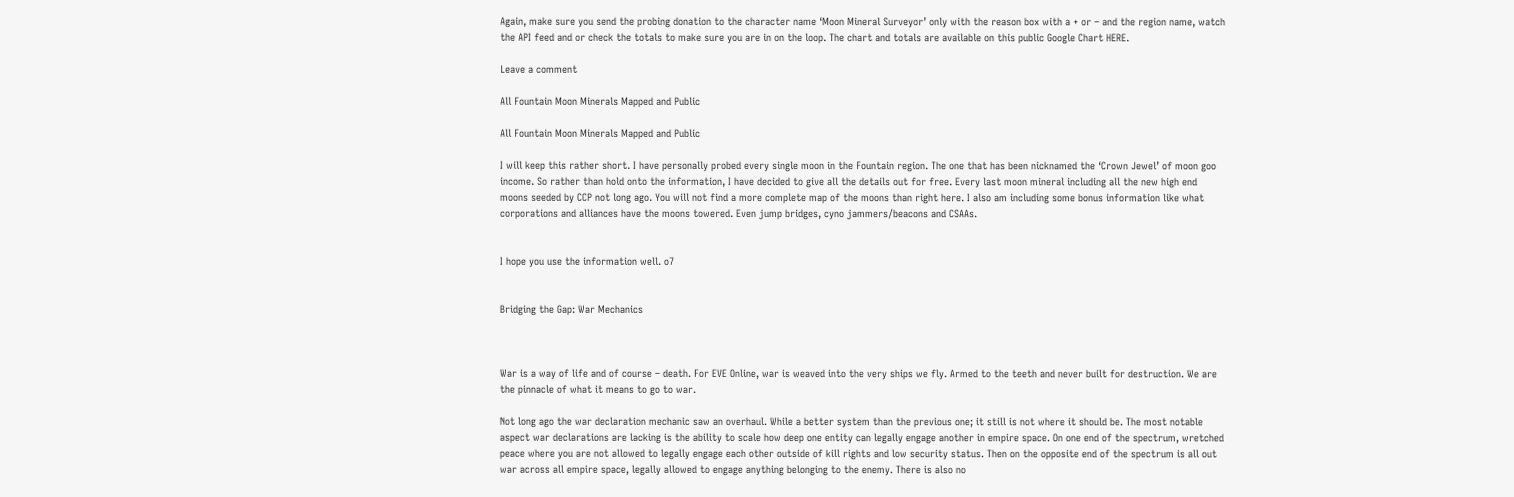Again, make sure you send the probing donation to the character name ‘Moon Mineral Surveyor’ only with the reason box with a + or – and the region name, watch the API feed and or check the totals to make sure you are in on the loop. The chart and totals are available on this public Google Chart HERE.

Leave a comment

All Fountain Moon Minerals Mapped and Public

All Fountain Moon Minerals Mapped and Public

I will keep this rather short. I have personally probed every single moon in the Fountain region. The one that has been nicknamed the ‘Crown Jewel’ of moon goo income. So rather than hold onto the information, I have decided to give all the details out for free. Every last moon mineral including all the new high end moons seeded by CCP not long ago. You will not find a more complete map of the moons than right here. I also am including some bonus information like what corporations and alliances have the moons towered. Even jump bridges, cyno jammers/beacons and CSAAs.


I hope you use the information well. o7


Bridging the Gap: War Mechanics



War is a way of life and of course – death. For EVE Online, war is weaved into the very ships we fly. Armed to the teeth and never built for destruction. We are the pinnacle of what it means to go to war.

Not long ago the war declaration mechanic saw an overhaul. While a better system than the previous one; it still is not where it should be. The most notable aspect war declarations are lacking is the ability to scale how deep one entity can legally engage another in empire space. On one end of the spectrum, wretched peace where you are not allowed to legally engage each other outside of kill rights and low security status. Then on the opposite end of the spectrum is all out war across all empire space, legally allowed to engage anything belonging to the enemy. There is also no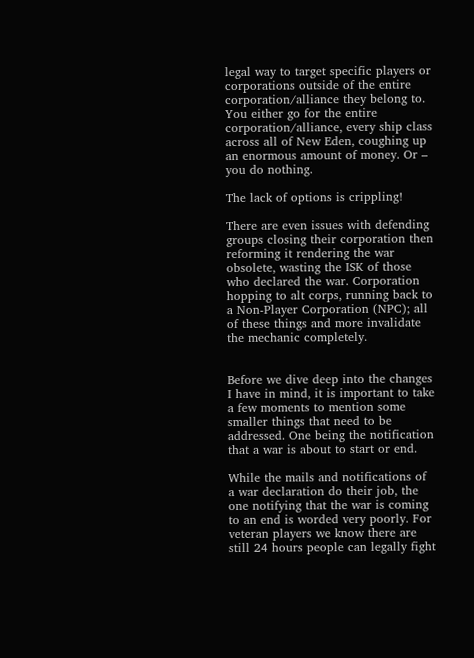legal way to target specific players or corporations outside of the entire corporation/alliance they belong to. You either go for the entire corporation/alliance, every ship class across all of New Eden, coughing up an enormous amount of money. Or – you do nothing.

The lack of options is crippling!

There are even issues with defending groups closing their corporation then reforming it rendering the war obsolete, wasting the ISK of those who declared the war. Corporation hopping to alt corps, running back to a Non-Player Corporation (NPC); all of these things and more invalidate the mechanic completely.


Before we dive deep into the changes I have in mind, it is important to take a few moments to mention some smaller things that need to be addressed. One being the notification that a war is about to start or end.

While the mails and notifications of a war declaration do their job, the one notifying that the war is coming to an end is worded very poorly. For veteran players we know there are still 24 hours people can legally fight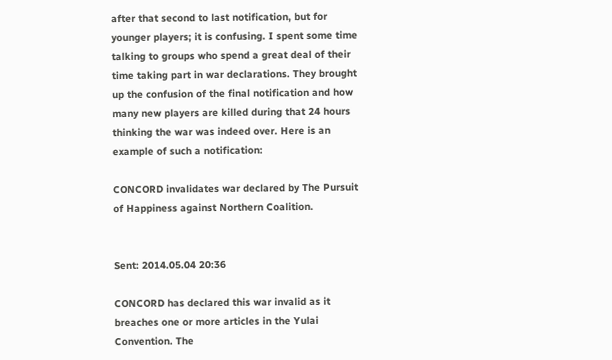after that second to last notification, but for younger players; it is confusing. I spent some time talking to groups who spend a great deal of their time taking part in war declarations. They brought up the confusion of the final notification and how many new players are killed during that 24 hours thinking the war was indeed over. Here is an example of such a notification:

CONCORD invalidates war declared by The Pursuit of Happiness against Northern Coalition.


Sent: 2014.05.04 20:36

CONCORD has declared this war invalid as it breaches one or more articles in the Yulai Convention. The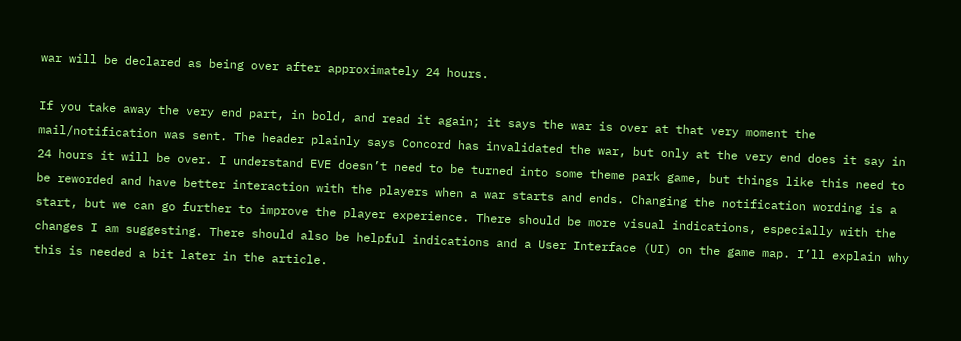war will be declared as being over after approximately 24 hours.

If you take away the very end part, in bold, and read it again; it says the war is over at that very moment the mail/notification was sent. The header plainly says Concord has invalidated the war, but only at the very end does it say in 24 hours it will be over. I understand EVE doesn’t need to be turned into some theme park game, but things like this need to be reworded and have better interaction with the players when a war starts and ends. Changing the notification wording is a start, but we can go further to improve the player experience. There should be more visual indications, especially with the changes I am suggesting. There should also be helpful indications and a User Interface (UI) on the game map. I’ll explain why this is needed a bit later in the article.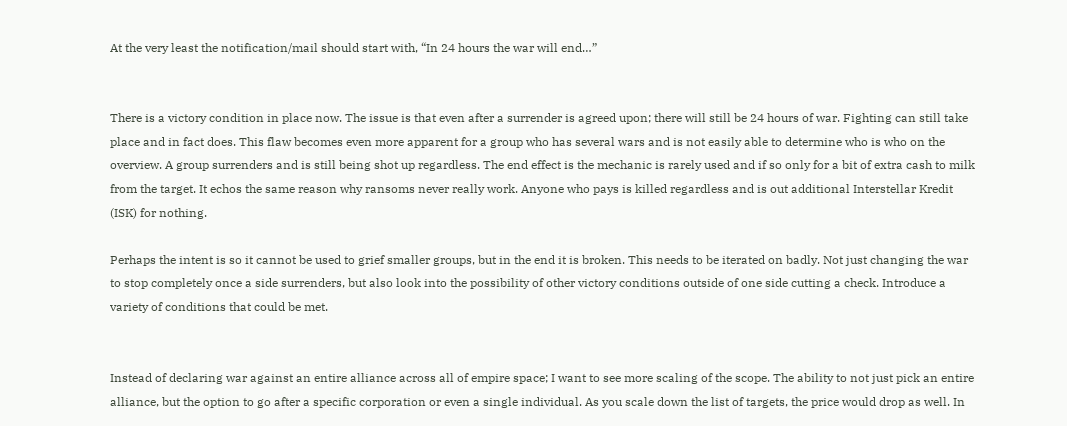At the very least the notification/mail should start with, “In 24 hours the war will end…”


There is a victory condition in place now. The issue is that even after a surrender is agreed upon; there will still be 24 hours of war. Fighting can still take place and in fact does. This flaw becomes even more apparent for a group who has several wars and is not easily able to determine who is who on the overview. A group surrenders and is still being shot up regardless. The end effect is the mechanic is rarely used and if so only for a bit of extra cash to milk from the target. It echos the same reason why ransoms never really work. Anyone who pays is killed regardless and is out additional Interstellar Kredit (ISK) for nothing.

Perhaps the intent is so it cannot be used to grief smaller groups, but in the end it is broken. This needs to be iterated on badly. Not just changing the war to stop completely once a side surrenders, but also look into the possibility of other victory conditions outside of one side cutting a check. Introduce a variety of conditions that could be met.


Instead of declaring war against an entire alliance across all of empire space; I want to see more scaling of the scope. The ability to not just pick an entire alliance, but the option to go after a specific corporation or even a single individual. As you scale down the list of targets, the price would drop as well. In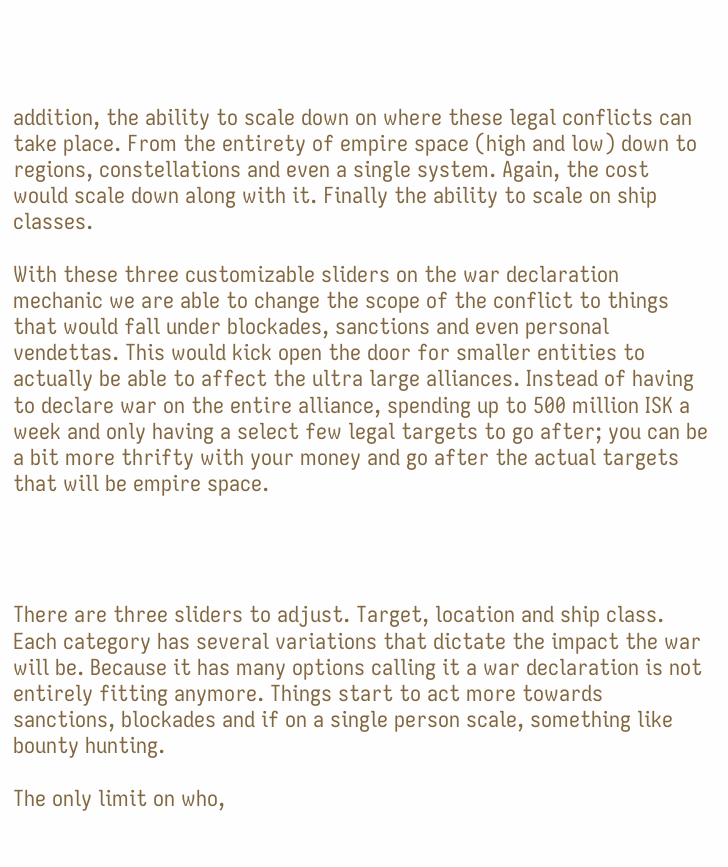addition, the ability to scale down on where these legal conflicts can take place. From the entirety of empire space (high and low) down to regions, constellations and even a single system. Again, the cost would scale down along with it. Finally the ability to scale on ship classes.

With these three customizable sliders on the war declaration mechanic we are able to change the scope of the conflict to things that would fall under blockades, sanctions and even personal vendettas. This would kick open the door for smaller entities to actually be able to affect the ultra large alliances. Instead of having to declare war on the entire alliance, spending up to 500 million ISK a week and only having a select few legal targets to go after; you can be a bit more thrifty with your money and go after the actual targets that will be empire space.




There are three sliders to adjust. Target, location and ship class. Each category has several variations that dictate the impact the war will be. Because it has many options calling it a war declaration is not entirely fitting anymore. Things start to act more towards sanctions, blockades and if on a single person scale, something like bounty hunting.

The only limit on who,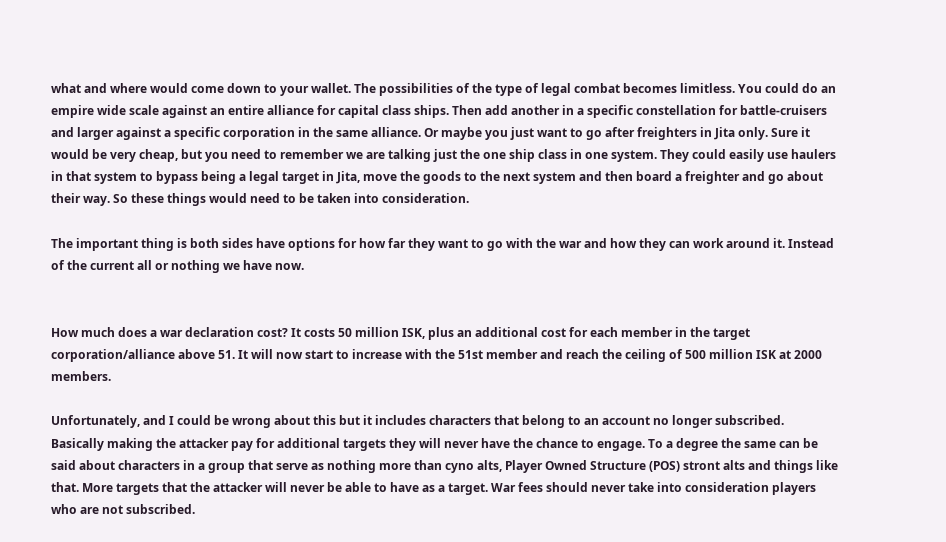what and where would come down to your wallet. The possibilities of the type of legal combat becomes limitless. You could do an empire wide scale against an entire alliance for capital class ships. Then add another in a specific constellation for battle-cruisers and larger against a specific corporation in the same alliance. Or maybe you just want to go after freighters in Jita only. Sure it would be very cheap, but you need to remember we are talking just the one ship class in one system. They could easily use haulers in that system to bypass being a legal target in Jita, move the goods to the next system and then board a freighter and go about their way. So these things would need to be taken into consideration.

The important thing is both sides have options for how far they want to go with the war and how they can work around it. Instead of the current all or nothing we have now.


How much does a war declaration cost? It costs 50 million ISK, plus an additional cost for each member in the target corporation/alliance above 51. It will now start to increase with the 51st member and reach the ceiling of 500 million ISK at 2000 members.

Unfortunately, and I could be wrong about this but it includes characters that belong to an account no longer subscribed. Basically making the attacker pay for additional targets they will never have the chance to engage. To a degree the same can be said about characters in a group that serve as nothing more than cyno alts, Player Owned Structure (POS) stront alts and things like that. More targets that the attacker will never be able to have as a target. War fees should never take into consideration players who are not subscribed.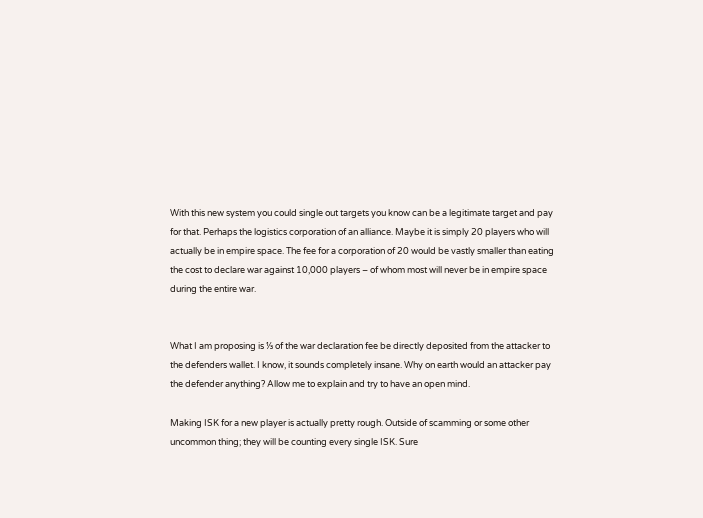With this new system you could single out targets you know can be a legitimate target and pay for that. Perhaps the logistics corporation of an alliance. Maybe it is simply 20 players who will actually be in empire space. The fee for a corporation of 20 would be vastly smaller than eating the cost to declare war against 10,000 players – of whom most will never be in empire space during the entire war.


What I am proposing is ⅓ of the war declaration fee be directly deposited from the attacker to the defenders wallet. I know, it sounds completely insane. Why on earth would an attacker pay the defender anything? Allow me to explain and try to have an open mind.

Making ISK for a new player is actually pretty rough. Outside of scamming or some other uncommon thing; they will be counting every single ISK. Sure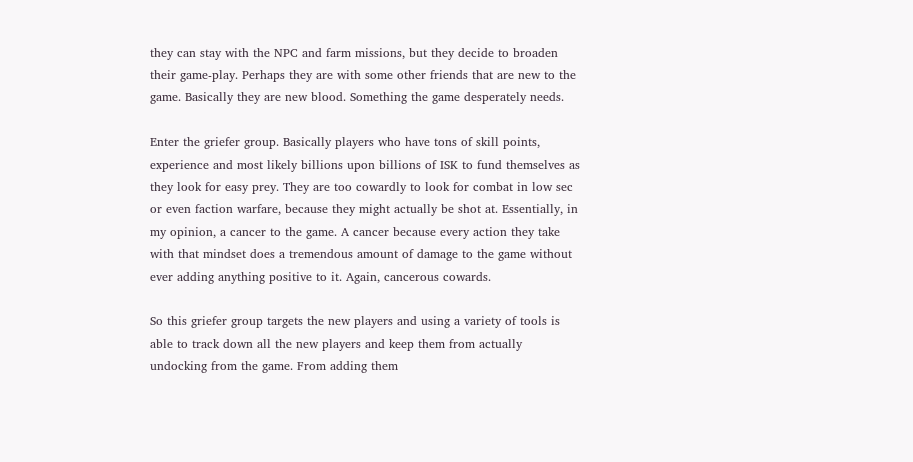they can stay with the NPC and farm missions, but they decide to broaden their game-play. Perhaps they are with some other friends that are new to the game. Basically they are new blood. Something the game desperately needs.

Enter the griefer group. Basically players who have tons of skill points, experience and most likely billions upon billions of ISK to fund themselves as they look for easy prey. They are too cowardly to look for combat in low sec or even faction warfare, because they might actually be shot at. Essentially, in my opinion, a cancer to the game. A cancer because every action they take with that mindset does a tremendous amount of damage to the game without ever adding anything positive to it. Again, cancerous cowards.

So this griefer group targets the new players and using a variety of tools is able to track down all the new players and keep them from actually undocking from the game. From adding them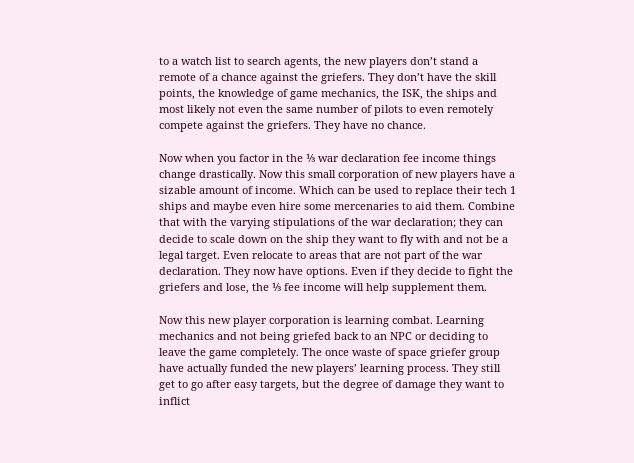to a watch list to search agents, the new players don’t stand a remote of a chance against the griefers. They don’t have the skill points, the knowledge of game mechanics, the ISK, the ships and most likely not even the same number of pilots to even remotely compete against the griefers. They have no chance.

Now when you factor in the ⅓ war declaration fee income things change drastically. Now this small corporation of new players have a sizable amount of income. Which can be used to replace their tech 1 ships and maybe even hire some mercenaries to aid them. Combine that with the varying stipulations of the war declaration; they can decide to scale down on the ship they want to fly with and not be a legal target. Even relocate to areas that are not part of the war declaration. They now have options. Even if they decide to fight the griefers and lose, the ⅓ fee income will help supplement them.

Now this new player corporation is learning combat. Learning mechanics and not being griefed back to an NPC or deciding to leave the game completely. The once waste of space griefer group have actually funded the new players’ learning process. They still get to go after easy targets, but the degree of damage they want to inflict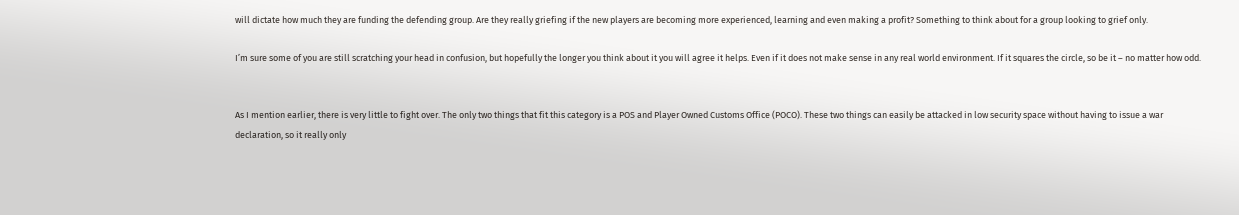will dictate how much they are funding the defending group. Are they really griefing if the new players are becoming more experienced, learning and even making a profit? Something to think about for a group looking to grief only.

I’m sure some of you are still scratching your head in confusion, but hopefully the longer you think about it you will agree it helps. Even if it does not make sense in any real world environment. If it squares the circle, so be it – no matter how odd.


As I mention earlier, there is very little to fight over. The only two things that fit this category is a POS and Player Owned Customs Office (POCO). These two things can easily be attacked in low security space without having to issue a war declaration, so it really only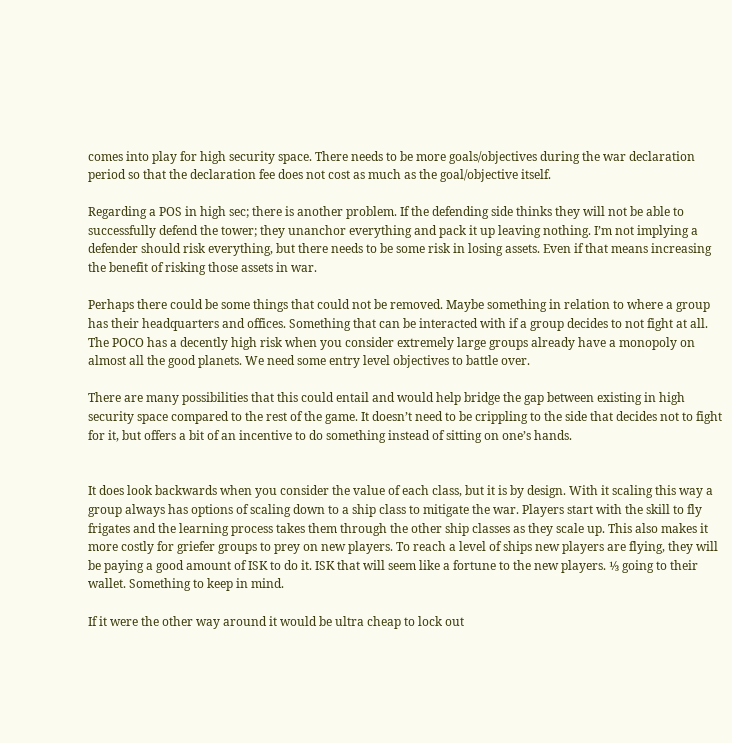comes into play for high security space. There needs to be more goals/objectives during the war declaration period so that the declaration fee does not cost as much as the goal/objective itself.

Regarding a POS in high sec; there is another problem. If the defending side thinks they will not be able to successfully defend the tower; they unanchor everything and pack it up leaving nothing. I’m not implying a defender should risk everything, but there needs to be some risk in losing assets. Even if that means increasing the benefit of risking those assets in war.

Perhaps there could be some things that could not be removed. Maybe something in relation to where a group has their headquarters and offices. Something that can be interacted with if a group decides to not fight at all. The POCO has a decently high risk when you consider extremely large groups already have a monopoly on almost all the good planets. We need some entry level objectives to battle over.

There are many possibilities that this could entail and would help bridge the gap between existing in high security space compared to the rest of the game. It doesn’t need to be crippling to the side that decides not to fight for it, but offers a bit of an incentive to do something instead of sitting on one’s hands.


It does look backwards when you consider the value of each class, but it is by design. With it scaling this way a group always has options of scaling down to a ship class to mitigate the war. Players start with the skill to fly frigates and the learning process takes them through the other ship classes as they scale up. This also makes it more costly for griefer groups to prey on new players. To reach a level of ships new players are flying, they will be paying a good amount of ISK to do it. ISK that will seem like a fortune to the new players. ⅓ going to their wallet. Something to keep in mind.

If it were the other way around it would be ultra cheap to lock out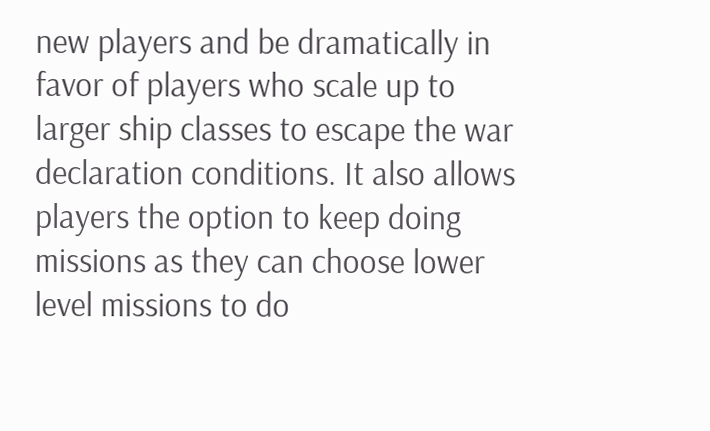new players and be dramatically in favor of players who scale up to larger ship classes to escape the war declaration conditions. It also allows players the option to keep doing missions as they can choose lower level missions to do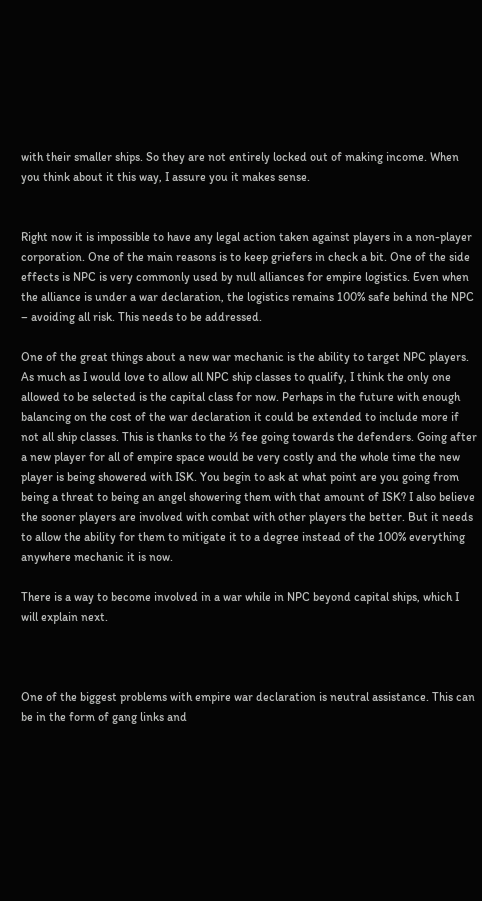with their smaller ships. So they are not entirely locked out of making income. When you think about it this way, I assure you it makes sense.


Right now it is impossible to have any legal action taken against players in a non-player corporation. One of the main reasons is to keep griefers in check a bit. One of the side effects is NPC is very commonly used by null alliances for empire logistics. Even when the alliance is under a war declaration, the logistics remains 100% safe behind the NPC – avoiding all risk. This needs to be addressed.

One of the great things about a new war mechanic is the ability to target NPC players. As much as I would love to allow all NPC ship classes to qualify, I think the only one allowed to be selected is the capital class for now. Perhaps in the future with enough balancing on the cost of the war declaration it could be extended to include more if not all ship classes. This is thanks to the ⅓ fee going towards the defenders. Going after a new player for all of empire space would be very costly and the whole time the new player is being showered with ISK. You begin to ask at what point are you going from being a threat to being an angel showering them with that amount of ISK? I also believe the sooner players are involved with combat with other players the better. But it needs to allow the ability for them to mitigate it to a degree instead of the 100% everything anywhere mechanic it is now.

There is a way to become involved in a war while in NPC beyond capital ships, which I will explain next.



One of the biggest problems with empire war declaration is neutral assistance. This can be in the form of gang links and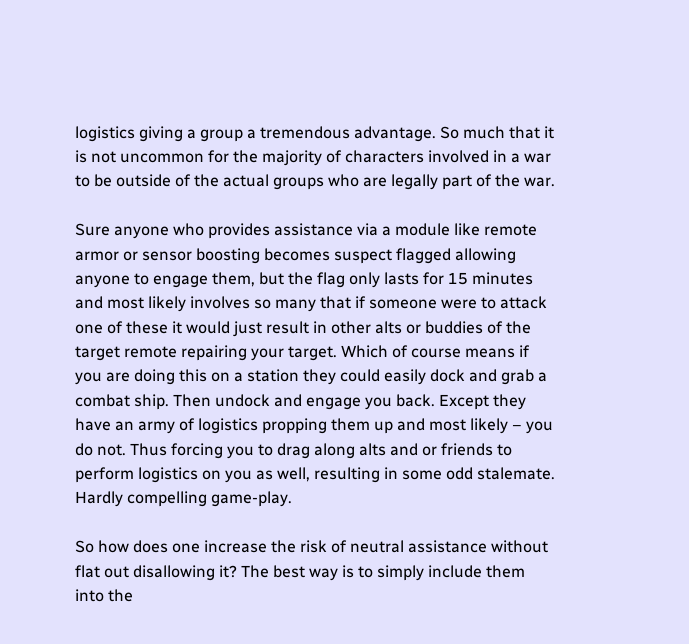logistics giving a group a tremendous advantage. So much that it is not uncommon for the majority of characters involved in a war to be outside of the actual groups who are legally part of the war.

Sure anyone who provides assistance via a module like remote armor or sensor boosting becomes suspect flagged allowing anyone to engage them, but the flag only lasts for 15 minutes and most likely involves so many that if someone were to attack one of these it would just result in other alts or buddies of the target remote repairing your target. Which of course means if you are doing this on a station they could easily dock and grab a combat ship. Then undock and engage you back. Except they have an army of logistics propping them up and most likely – you do not. Thus forcing you to drag along alts and or friends to perform logistics on you as well, resulting in some odd stalemate. Hardly compelling game-play.

So how does one increase the risk of neutral assistance without flat out disallowing it? The best way is to simply include them into the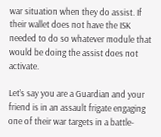war situation when they do assist. If their wallet does not have the ISK needed to do so whatever module that would be doing the assist does not activate.

Let’s say you are a Guardian and your friend is in an assault frigate engaging one of their war targets in a battle-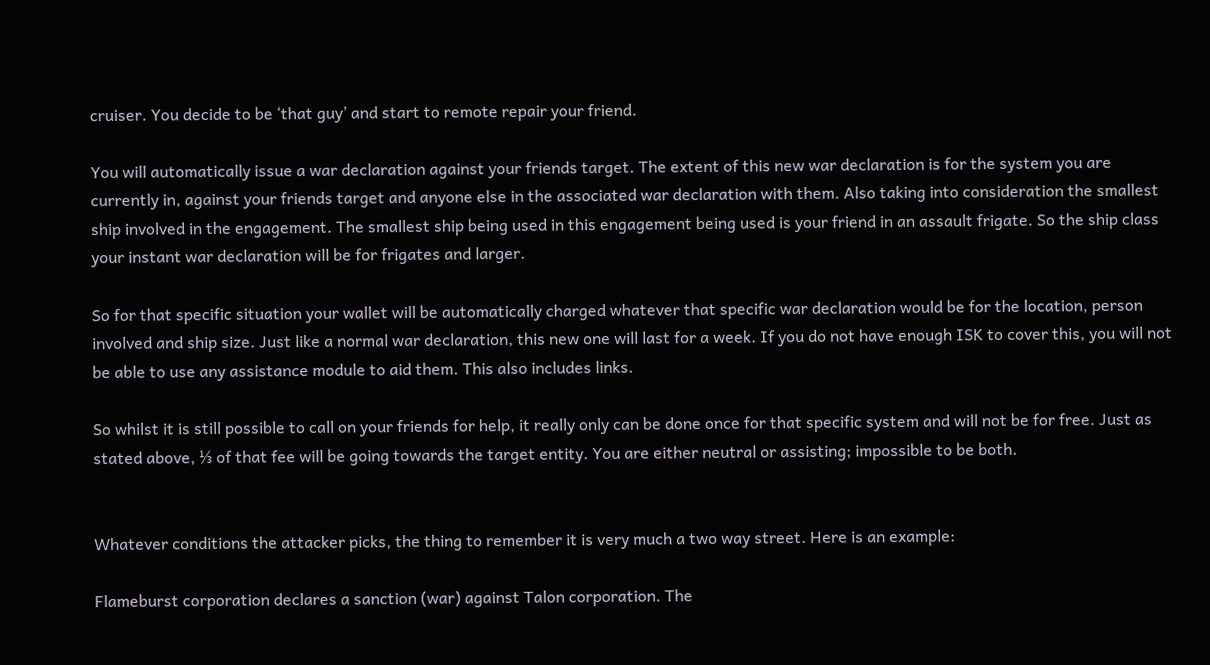cruiser. You decide to be ‘that guy’ and start to remote repair your friend.

You will automatically issue a war declaration against your friends target. The extent of this new war declaration is for the system you are currently in, against your friends target and anyone else in the associated war declaration with them. Also taking into consideration the smallest ship involved in the engagement. The smallest ship being used in this engagement being used is your friend in an assault frigate. So the ship class your instant war declaration will be for frigates and larger.

So for that specific situation your wallet will be automatically charged whatever that specific war declaration would be for the location, person involved and ship size. Just like a normal war declaration, this new one will last for a week. If you do not have enough ISK to cover this, you will not be able to use any assistance module to aid them. This also includes links.

So whilst it is still possible to call on your friends for help, it really only can be done once for that specific system and will not be for free. Just as stated above, ⅓ of that fee will be going towards the target entity. You are either neutral or assisting; impossible to be both.


Whatever conditions the attacker picks, the thing to remember it is very much a two way street. Here is an example:

Flameburst corporation declares a sanction (war) against Talon corporation. The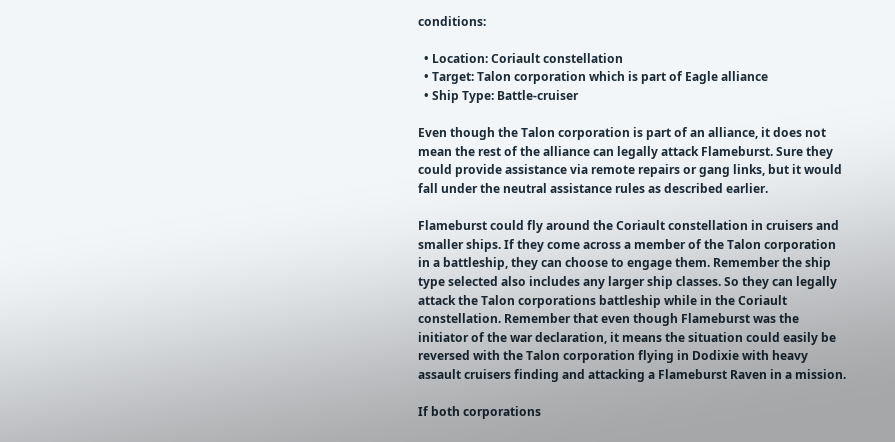conditions:

  • Location: Coriault constellation
  • Target: Talon corporation which is part of Eagle alliance
  • Ship Type: Battle-cruiser

Even though the Talon corporation is part of an alliance, it does not mean the rest of the alliance can legally attack Flameburst. Sure they could provide assistance via remote repairs or gang links, but it would fall under the neutral assistance rules as described earlier.

Flameburst could fly around the Coriault constellation in cruisers and smaller ships. If they come across a member of the Talon corporation in a battleship, they can choose to engage them. Remember the ship type selected also includes any larger ship classes. So they can legally attack the Talon corporations battleship while in the Coriault constellation. Remember that even though Flameburst was the initiator of the war declaration, it means the situation could easily be reversed with the Talon corporation flying in Dodixie with heavy assault cruisers finding and attacking a Flameburst Raven in a mission.

If both corporations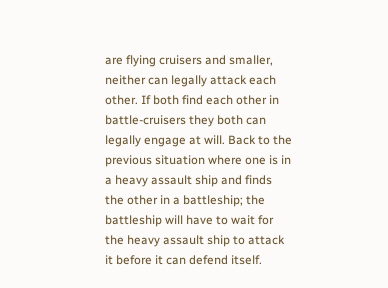are flying cruisers and smaller, neither can legally attack each other. If both find each other in battle-cruisers they both can legally engage at will. Back to the previous situation where one is in a heavy assault ship and finds the other in a battleship; the battleship will have to wait for the heavy assault ship to attack it before it can defend itself.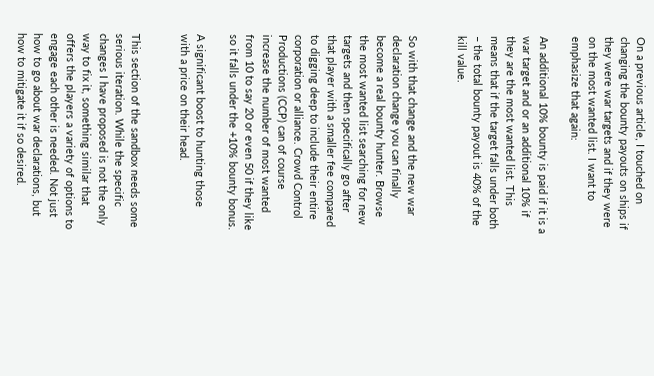On a previous article, I touched on changing the bounty payouts on ships if they were war targets and if they were on the most wanted list. I want to emphasize that again:

An additional 10% bounty is paid if it is a war target and or an additional 10% if they are the most wanted list. This means that if the target falls under both – the total bounty payout is 40% of the kill value.


So with that change and the new war declaration change you can finally become a real bounty hunter. Browse the most wanted list searching for new targets and then specifically go after that player with a smaller fee compared to digging deep to include their entire corporation or alliance. Crowd Control Productions (CCP) can of course increase the number of most wanted from 10 to say 20 or even 50 if they like so it falls under the +10% bounty bonus.

A significant boost to hunting those with a price on their head.


This section of the sandbox needs some serious iteration. While the specific changes I have proposed is not the only way to fix it, something similar that offers the players a variety of options to engage each other is needed. Not just how to go about war declarations, but how to mitigate it if so desired.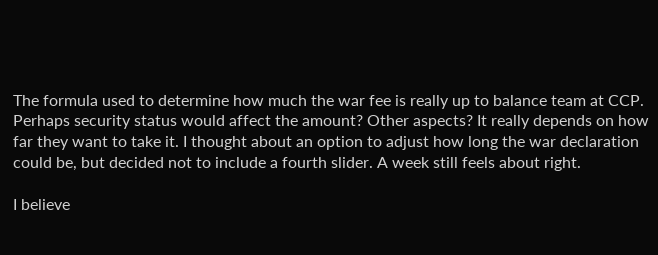The formula used to determine how much the war fee is really up to balance team at CCP. Perhaps security status would affect the amount? Other aspects? It really depends on how far they want to take it. I thought about an option to adjust how long the war declaration could be, but decided not to include a fourth slider. A week still feels about right.

I believe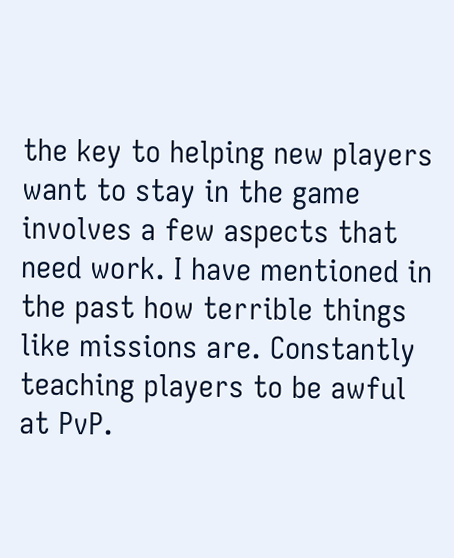the key to helping new players want to stay in the game involves a few aspects that need work. I have mentioned in the past how terrible things like missions are. Constantly teaching players to be awful at PvP.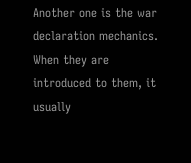Another one is the war declaration mechanics. When they are introduced to them, it usually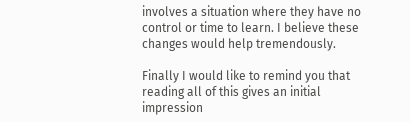involves a situation where they have no control or time to learn. I believe these changes would help tremendously.

Finally I would like to remind you that reading all of this gives an initial impression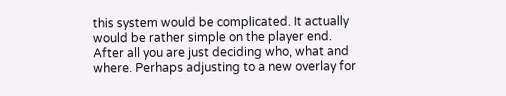this system would be complicated. It actually would be rather simple on the player end. After all you are just deciding who, what and where. Perhaps adjusting to a new overlay for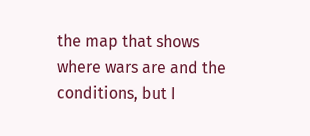the map that shows where wars are and the conditions, but I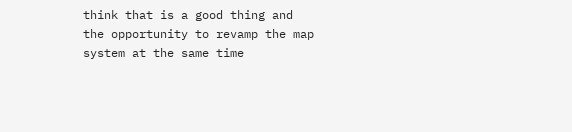think that is a good thing and the opportunity to revamp the map system at the same time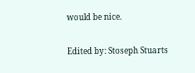would be nice.

Edited by: Stoseph Stuarts